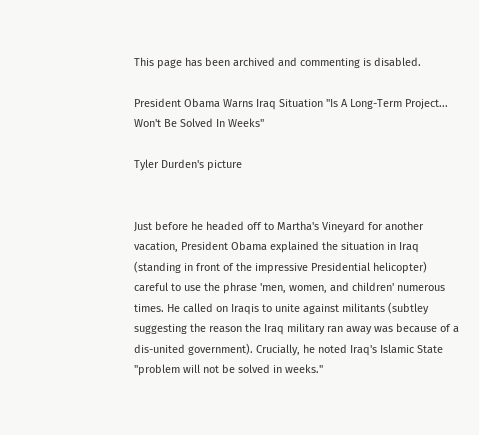This page has been archived and commenting is disabled.

President Obama Warns Iraq Situation "Is A Long-Term Project... Won't Be Solved In Weeks"

Tyler Durden's picture


Just before he headed off to Martha's Vineyard for another vacation, President Obama explained the situation in Iraq (standing in front of the impressive Presidential helicopter) careful to use the phrase 'men, women, and children' numerous times. He called on Iraqis to unite against militants (subtley suggesting the reason the Iraq military ran away was because of a dis-united government). Crucially, he noted Iraq's Islamic State "problem will not be solved in weeks."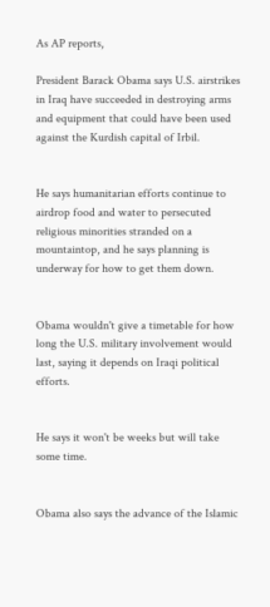As AP reports,

President Barack Obama says U.S. airstrikes in Iraq have succeeded in destroying arms and equipment that could have been used against the Kurdish capital of Irbil.


He says humanitarian efforts continue to airdrop food and water to persecuted religious minorities stranded on a mountaintop, and he says planning is underway for how to get them down.


Obama wouldn't give a timetable for how long the U.S. military involvement would last, saying it depends on Iraqi political efforts.


He says it won't be weeks but will take some time.


Obama also says the advance of the Islamic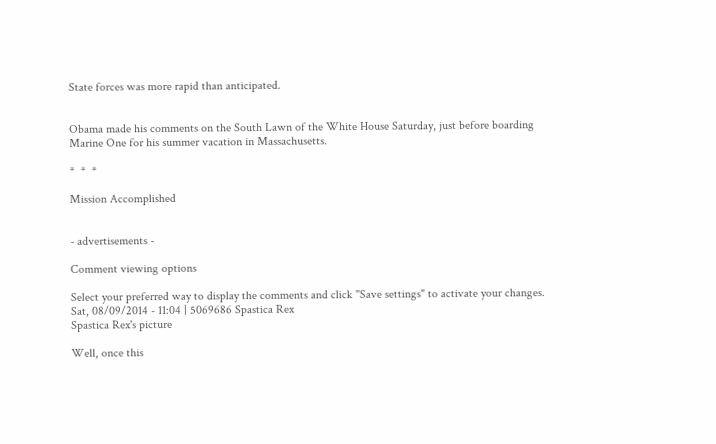State forces was more rapid than anticipated.


Obama made his comments on the South Lawn of the White House Saturday, just before boarding Marine One for his summer vacation in Massachusetts.

*  *  *

Mission Accomplished


- advertisements -

Comment viewing options

Select your preferred way to display the comments and click "Save settings" to activate your changes.
Sat, 08/09/2014 - 11:04 | 5069686 Spastica Rex
Spastica Rex's picture

Well, once this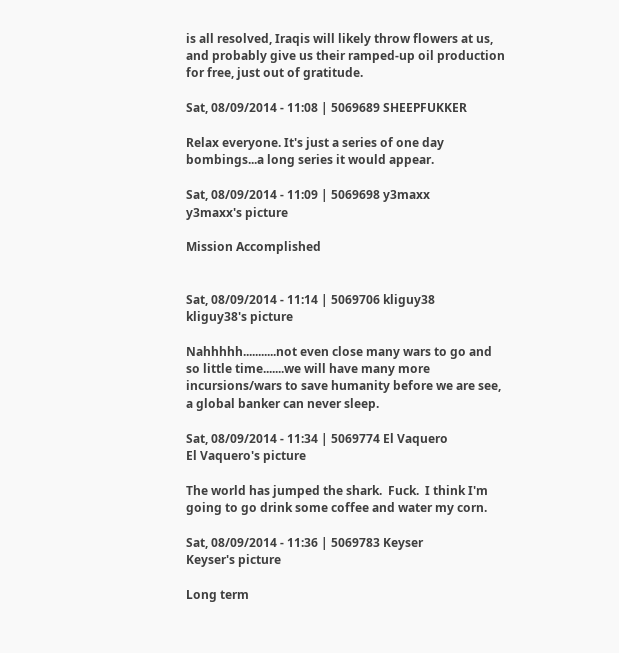is all resolved, Iraqis will likely throw flowers at us, and probably give us their ramped-up oil production for free, just out of gratitude.

Sat, 08/09/2014 - 11:08 | 5069689 SHEEPFUKKER

Relax everyone. It's just a series of one day bombings...a long series it would appear.

Sat, 08/09/2014 - 11:09 | 5069698 y3maxx
y3maxx's picture

Mission Accomplished


Sat, 08/09/2014 - 11:14 | 5069706 kliguy38
kliguy38's picture

Nahhhhh...........not even close many wars to go and so little time.......we will have many more incursions/wars to save humanity before we are see, a global banker can never sleep.

Sat, 08/09/2014 - 11:34 | 5069774 El Vaquero
El Vaquero's picture

The world has jumped the shark.  Fuck.  I think I'm going to go drink some coffee and water my corn.

Sat, 08/09/2014 - 11:36 | 5069783 Keyser
Keyser's picture

Long term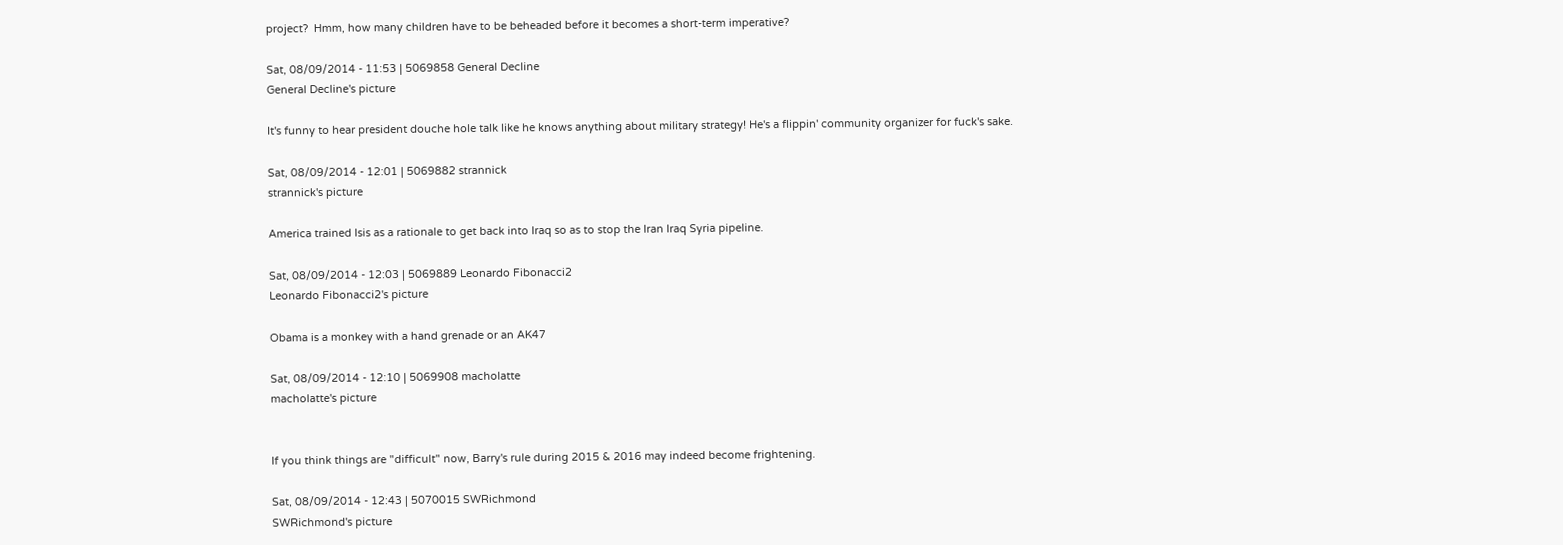project?  Hmm, how many children have to be beheaded before it becomes a short-term imperative?

Sat, 08/09/2014 - 11:53 | 5069858 General Decline
General Decline's picture

It's funny to hear president douche hole talk like he knows anything about military strategy! He's a flippin' community organizer for fuck's sake.

Sat, 08/09/2014 - 12:01 | 5069882 strannick
strannick's picture

America trained Isis as a rationale to get back into Iraq so as to stop the Iran Iraq Syria pipeline.

Sat, 08/09/2014 - 12:03 | 5069889 Leonardo Fibonacci2
Leonardo Fibonacci2's picture

Obama is a monkey with a hand grenade or an AK47

Sat, 08/09/2014 - 12:10 | 5069908 macholatte
macholatte's picture


If you think things are "difficult" now, Barry's rule during 2015 & 2016 may indeed become frightening.

Sat, 08/09/2014 - 12:43 | 5070015 SWRichmond
SWRichmond's picture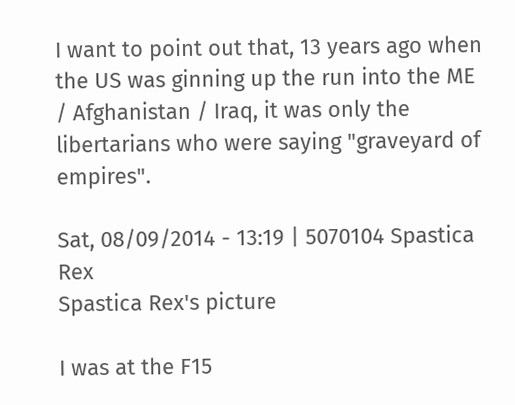I want to point out that, 13 years ago when the US was ginning up the run into the ME / Afghanistan / Iraq, it was only the libertarians who were saying "graveyard of empires".

Sat, 08/09/2014 - 13:19 | 5070104 Spastica Rex
Spastica Rex's picture

I was at the F15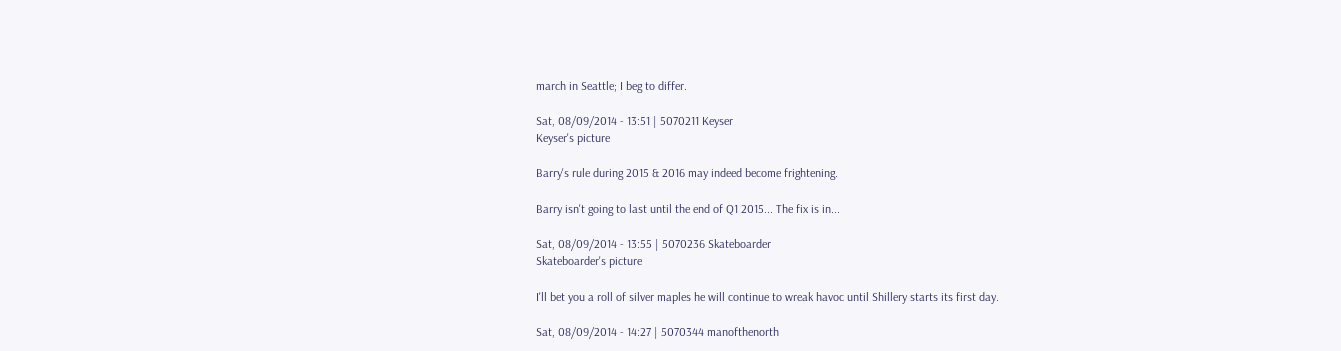march in Seattle; I beg to differ.

Sat, 08/09/2014 - 13:51 | 5070211 Keyser
Keyser's picture

Barry's rule during 2015 & 2016 may indeed become frightening.

Barry isn't going to last until the end of Q1 2015... The fix is in...

Sat, 08/09/2014 - 13:55 | 5070236 Skateboarder
Skateboarder's picture

I'll bet you a roll of silver maples he will continue to wreak havoc until Shillery starts its first day.

Sat, 08/09/2014 - 14:27 | 5070344 manofthenorth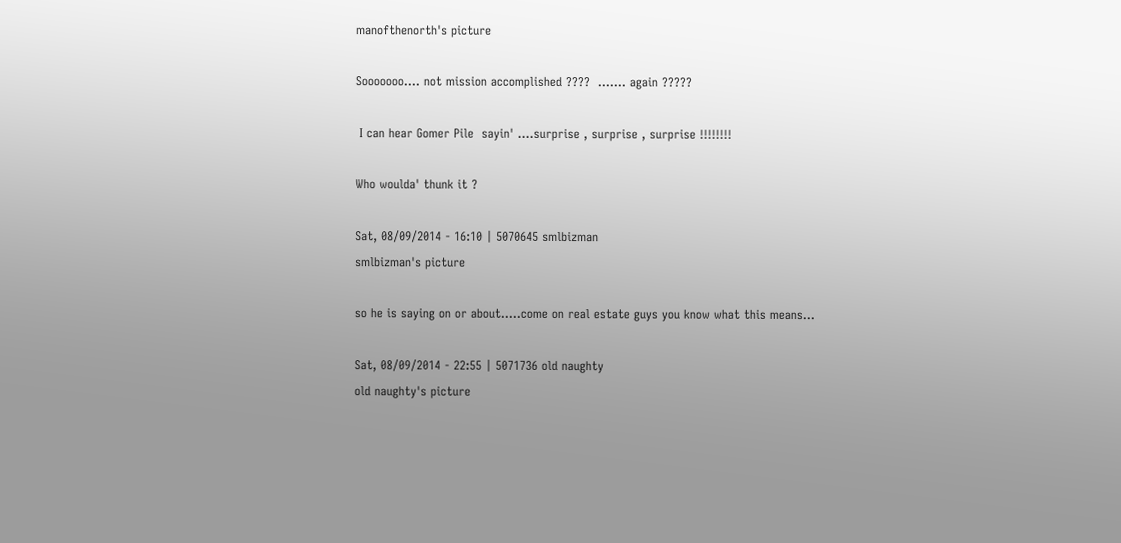manofthenorth's picture

Sooooooo.... not mission accomplished ????  ....... again ?????

 I can hear Gomer Pile  sayin' ....surprise , surprise , surprise !!!!!!!!

Who woulda' thunk it ?

Sat, 08/09/2014 - 16:10 | 5070645 smlbizman
smlbizman's picture

so he is saying on or about.....come on real estate guys you know what this means...

Sat, 08/09/2014 - 22:55 | 5071736 old naughty
old naughty's picture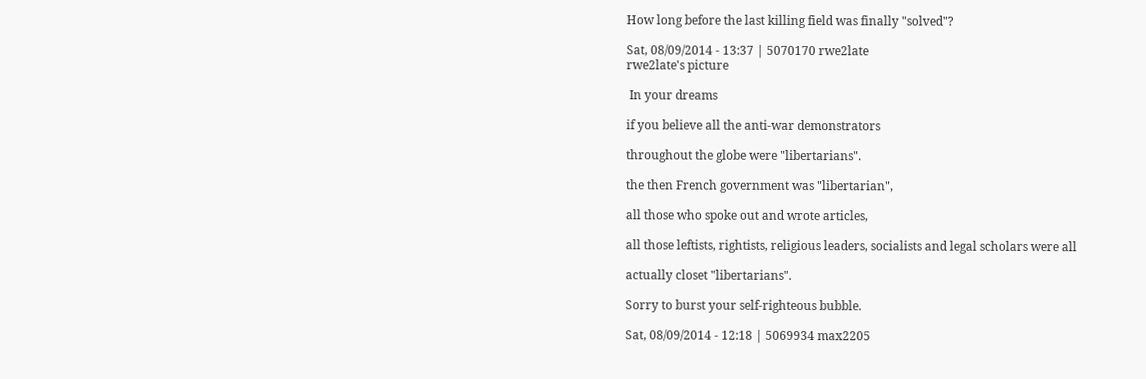How long before the last killing field was finally "solved"?

Sat, 08/09/2014 - 13:37 | 5070170 rwe2late
rwe2late's picture

 In your dreams

if you believe all the anti-war demonstrators

throughout the globe were "libertarians".

the then French government was "libertarian",

all those who spoke out and wrote articles,

all those leftists, rightists, religious leaders, socialists and legal scholars were all

actually closet "libertarians".

Sorry to burst your self-righteous bubble.

Sat, 08/09/2014 - 12:18 | 5069934 max2205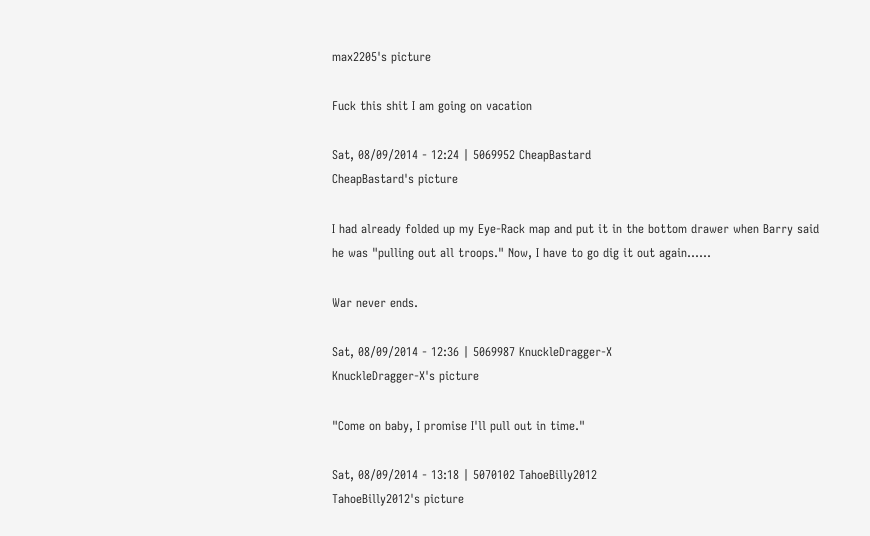max2205's picture

Fuck this shit I am going on vacation

Sat, 08/09/2014 - 12:24 | 5069952 CheapBastard
CheapBastard's picture

I had already folded up my Eye-Rack map and put it in the bottom drawer when Barry said he was "pulling out all troops." Now, I have to go dig it out again......

War never ends.

Sat, 08/09/2014 - 12:36 | 5069987 KnuckleDragger-X
KnuckleDragger-X's picture

"Come on baby, I promise I'll pull out in time."

Sat, 08/09/2014 - 13:18 | 5070102 TahoeBilly2012
TahoeBilly2012's picture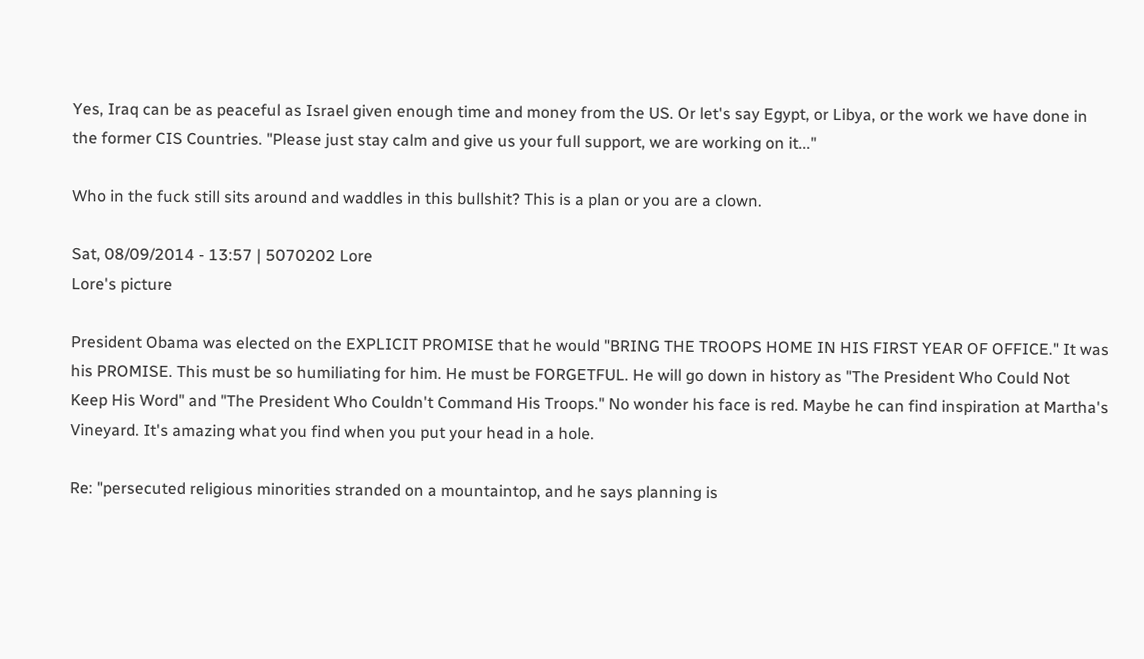Yes, Iraq can be as peaceful as Israel given enough time and money from the US. Or let's say Egypt, or Libya, or the work we have done in the former CIS Countries. "Please just stay calm and give us your full support, we are working on it..."

Who in the fuck still sits around and waddles in this bullshit? This is a plan or you are a clown.

Sat, 08/09/2014 - 13:57 | 5070202 Lore
Lore's picture

President Obama was elected on the EXPLICIT PROMISE that he would "BRING THE TROOPS HOME IN HIS FIRST YEAR OF OFFICE." It was his PROMISE. This must be so humiliating for him. He must be FORGETFUL. He will go down in history as "The President Who Could Not Keep His Word" and "The President Who Couldn't Command His Troops." No wonder his face is red. Maybe he can find inspiration at Martha's Vineyard. It's amazing what you find when you put your head in a hole.

Re: "persecuted religious minorities stranded on a mountaintop, and he says planning is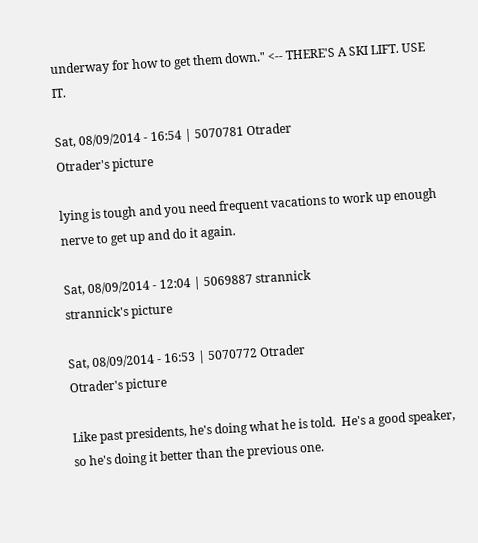underway for how to get them down." <-- THERE'S A SKI LIFT. USE IT.

Sat, 08/09/2014 - 16:54 | 5070781 Otrader
Otrader's picture

lying is tough and you need frequent vacations to work up enough nerve to get up and do it again.

Sat, 08/09/2014 - 12:04 | 5069887 strannick
strannick's picture

Sat, 08/09/2014 - 16:53 | 5070772 Otrader
Otrader's picture

Like past presidents, he's doing what he is told.  He's a good speaker, so he's doing it better than the previous one.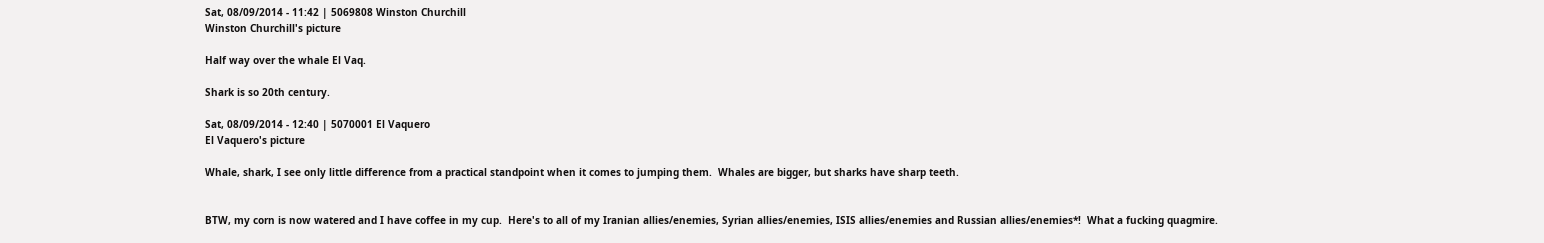Sat, 08/09/2014 - 11:42 | 5069808 Winston Churchill
Winston Churchill's picture

Half way over the whale El Vaq.

Shark is so 20th century.

Sat, 08/09/2014 - 12:40 | 5070001 El Vaquero
El Vaquero's picture

Whale, shark, I see only little difference from a practical standpoint when it comes to jumping them.  Whales are bigger, but sharks have sharp teeth.


BTW, my corn is now watered and I have coffee in my cup.  Here's to all of my Iranian allies/enemies, Syrian allies/enemies, ISIS allies/enemies and Russian allies/enemies*!  What a fucking quagmire.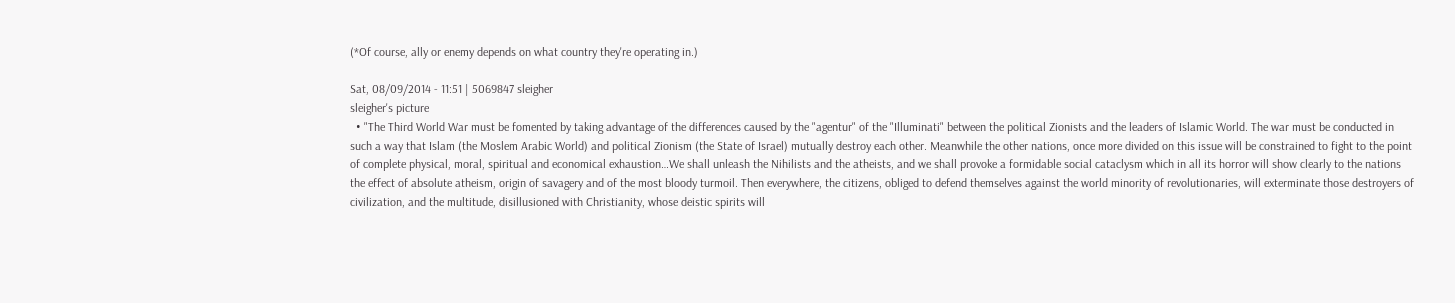(*Of course, ally or enemy depends on what country they're operating in.)

Sat, 08/09/2014 - 11:51 | 5069847 sleigher
sleigher's picture
  • "The Third World War must be fomented by taking advantage of the differences caused by the "agentur" of the "Illuminati" between the political Zionists and the leaders of Islamic World. The war must be conducted in such a way that Islam (the Moslem Arabic World) and political Zionism (the State of Israel) mutually destroy each other. Meanwhile the other nations, once more divided on this issue will be constrained to fight to the point of complete physical, moral, spiritual and economical exhaustion…We shall unleash the Nihilists and the atheists, and we shall provoke a formidable social cataclysm which in all its horror will show clearly to the nations the effect of absolute atheism, origin of savagery and of the most bloody turmoil. Then everywhere, the citizens, obliged to defend themselves against the world minority of revolutionaries, will exterminate those destroyers of civilization, and the multitude, disillusioned with Christianity, whose deistic spirits will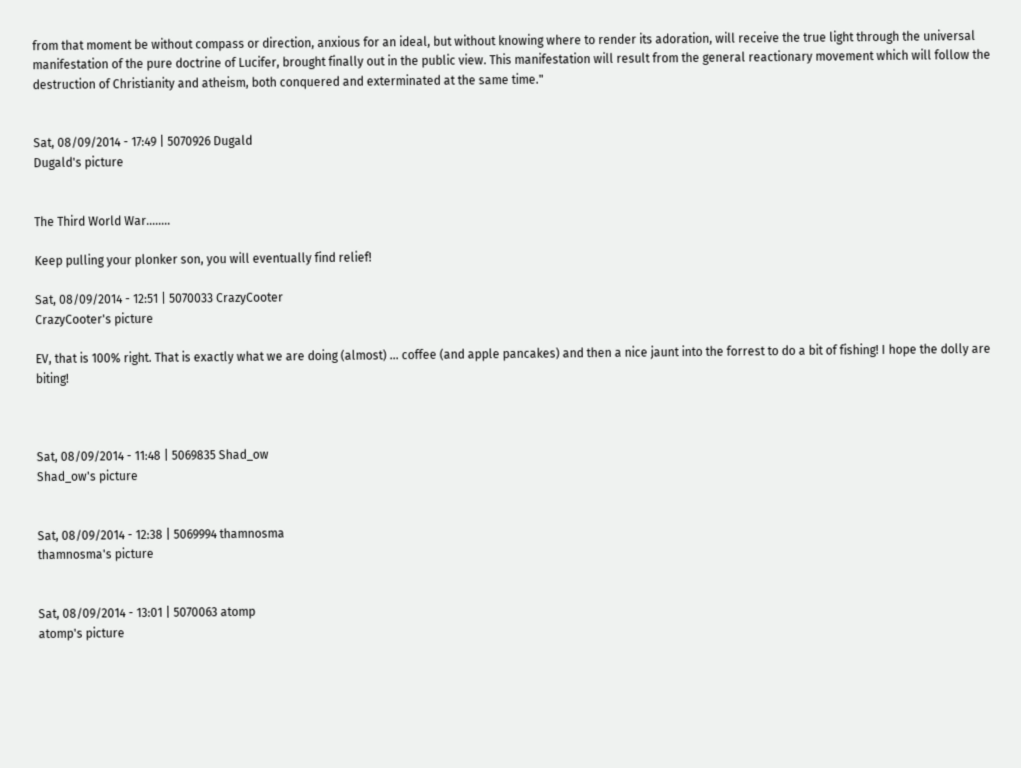from that moment be without compass or direction, anxious for an ideal, but without knowing where to render its adoration, will receive the true light through the universal manifestation of the pure doctrine of Lucifer, brought finally out in the public view. This manifestation will result from the general reactionary movement which will follow the destruction of Christianity and atheism, both conquered and exterminated at the same time."


Sat, 08/09/2014 - 17:49 | 5070926 Dugald
Dugald's picture


The Third World War........

Keep pulling your plonker son, you will eventually find relief!

Sat, 08/09/2014 - 12:51 | 5070033 CrazyCooter
CrazyCooter's picture

EV, that is 100% right. That is exactly what we are doing (almost) ... coffee (and apple pancakes) and then a nice jaunt into the forrest to do a bit of fishing! I hope the dolly are biting!



Sat, 08/09/2014 - 11:48 | 5069835 Shad_ow
Shad_ow's picture


Sat, 08/09/2014 - 12:38 | 5069994 thamnosma
thamnosma's picture


Sat, 08/09/2014 - 13:01 | 5070063 atomp
atomp's picture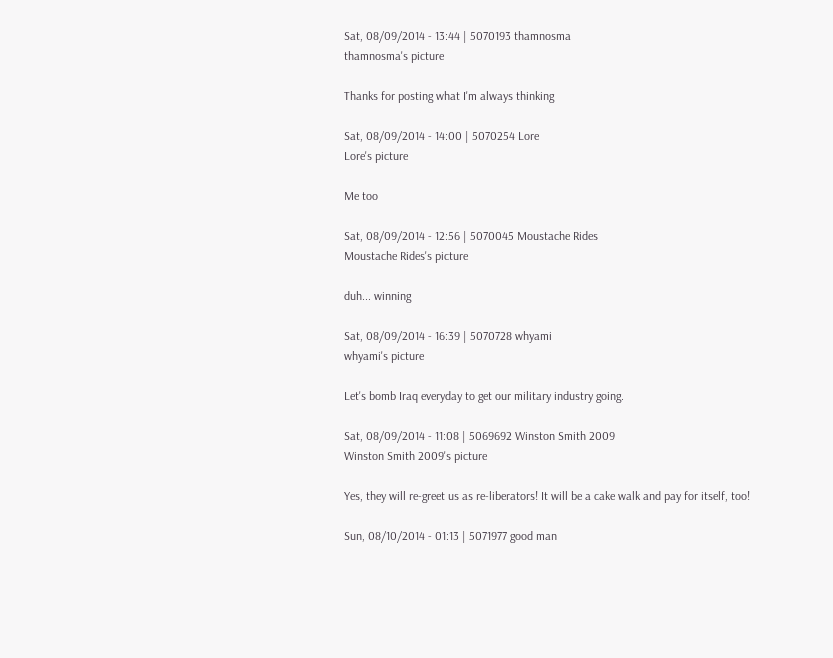Sat, 08/09/2014 - 13:44 | 5070193 thamnosma
thamnosma's picture

Thanks for posting what I'm always thinking

Sat, 08/09/2014 - 14:00 | 5070254 Lore
Lore's picture

Me too

Sat, 08/09/2014 - 12:56 | 5070045 Moustache Rides
Moustache Rides's picture

duh... winning

Sat, 08/09/2014 - 16:39 | 5070728 whyami
whyami's picture

Let's bomb Iraq everyday to get our military industry going.

Sat, 08/09/2014 - 11:08 | 5069692 Winston Smith 2009
Winston Smith 2009's picture

Yes, they will re-greet us as re-liberators! It will be a cake walk and pay for itself, too!

Sun, 08/10/2014 - 01:13 | 5071977 good man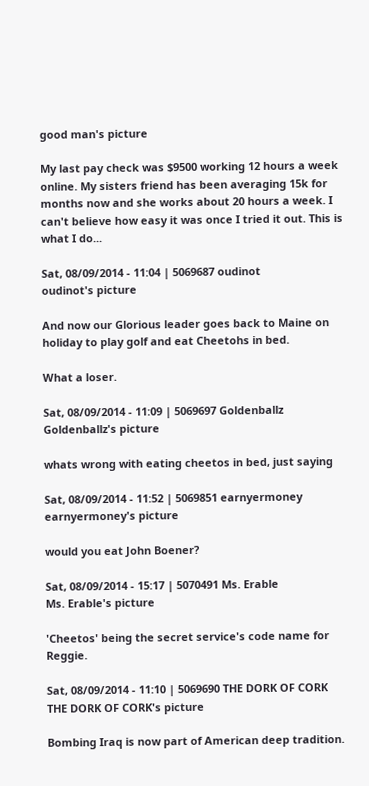good man's picture

My last pay check was $9500 working 12 hours a week online. My sisters friend has been averaging 15k for months now and she works about 20 hours a week. I can't believe how easy it was once I tried it out. This is what I do...

Sat, 08/09/2014 - 11:04 | 5069687 oudinot
oudinot's picture

And now our Glorious leader goes back to Maine on holiday to play golf and eat Cheetohs in bed.

What a loser.

Sat, 08/09/2014 - 11:09 | 5069697 Goldenballz
Goldenballz's picture

whats wrong with eating cheetos in bed, just saying

Sat, 08/09/2014 - 11:52 | 5069851 earnyermoney
earnyermoney's picture

would you eat John Boener?

Sat, 08/09/2014 - 15:17 | 5070491 Ms. Erable
Ms. Erable's picture

'Cheetos' being the secret service's code name for Reggie.

Sat, 08/09/2014 - 11:10 | 5069690 THE DORK OF CORK
THE DORK OF CORK's picture

Bombing Iraq is now part of American deep tradition.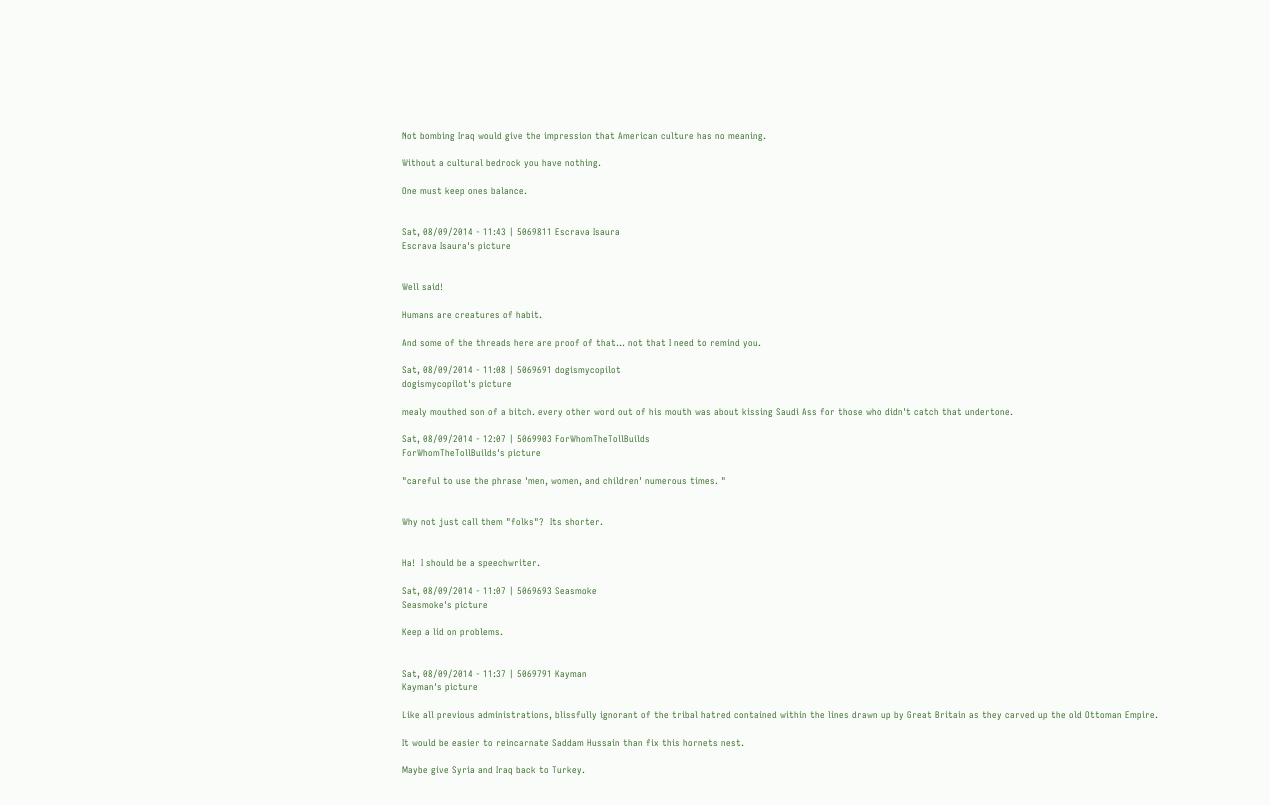Not bombing Iraq would give the impression that American culture has no meaning.

Without a cultural bedrock you have nothing.

One must keep ones balance.


Sat, 08/09/2014 - 11:43 | 5069811 Escrava Isaura
Escrava Isaura's picture


Well said!

Humans are creatures of habit.

And some of the threads here are proof of that… not that I need to remind you.

Sat, 08/09/2014 - 11:08 | 5069691 dogismycopilot
dogismycopilot's picture

mealy mouthed son of a bitch. every other word out of his mouth was about kissing Saudi Ass for those who didn't catch that undertone.

Sat, 08/09/2014 - 12:07 | 5069903 ForWhomTheTollBuilds
ForWhomTheTollBuilds's picture

"careful to use the phrase 'men, women, and children' numerous times. "


Why not just call them "folks"?  Its shorter.


Ha!  I should be a speechwriter.

Sat, 08/09/2014 - 11:07 | 5069693 Seasmoke
Seasmoke's picture

Keep a lid on problems.


Sat, 08/09/2014 - 11:37 | 5069791 Kayman
Kayman's picture

Like all previous administrations, blissfully ignorant of the tribal hatred contained within the lines drawn up by Great Britain as they carved up the old Ottoman Empire.

It would be easier to reincarnate Saddam Hussain than fix this hornets nest.

Maybe give Syria and Iraq back to Turkey.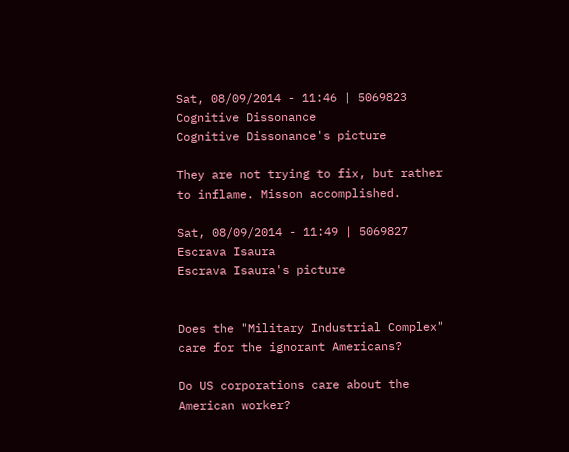Sat, 08/09/2014 - 11:46 | 5069823 Cognitive Dissonance
Cognitive Dissonance's picture

They are not trying to fix, but rather to inflame. Misson accomplished.

Sat, 08/09/2014 - 11:49 | 5069827 Escrava Isaura
Escrava Isaura's picture


Does the "Military Industrial Complex" care for the ignorant Americans?

Do US corporations care about the American worker?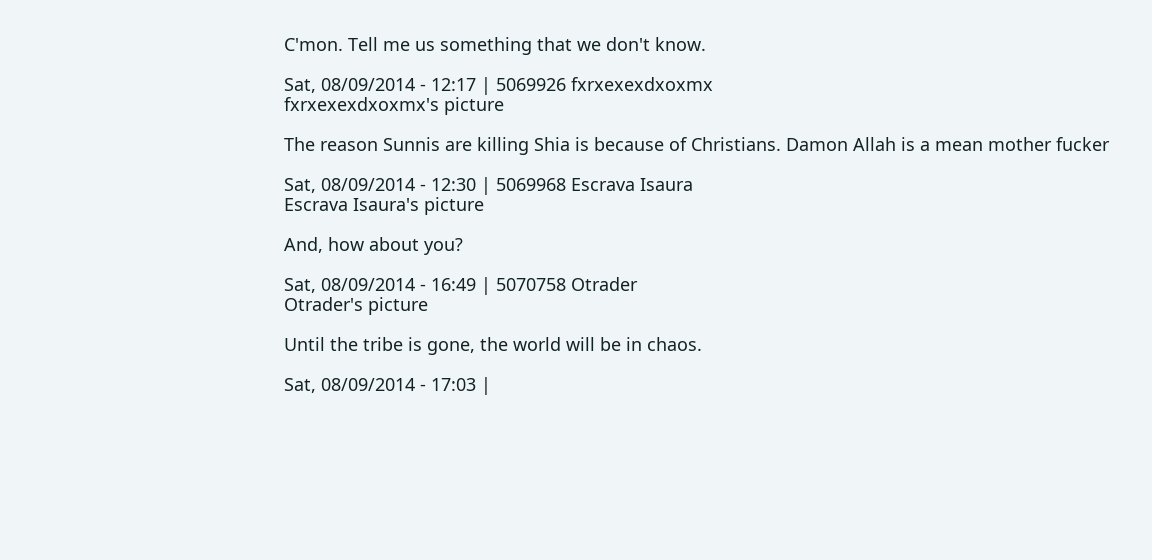C'mon. Tell me us something that we don't know.

Sat, 08/09/2014 - 12:17 | 5069926 fxrxexexdxoxmx
fxrxexexdxoxmx's picture

The reason Sunnis are killing Shia is because of Christians. Damon Allah is a mean mother fucker

Sat, 08/09/2014 - 12:30 | 5069968 Escrava Isaura
Escrava Isaura's picture

And, how about you?

Sat, 08/09/2014 - 16:49 | 5070758 Otrader
Otrader's picture

Until the tribe is gone, the world will be in chaos.

Sat, 08/09/2014 - 17:03 |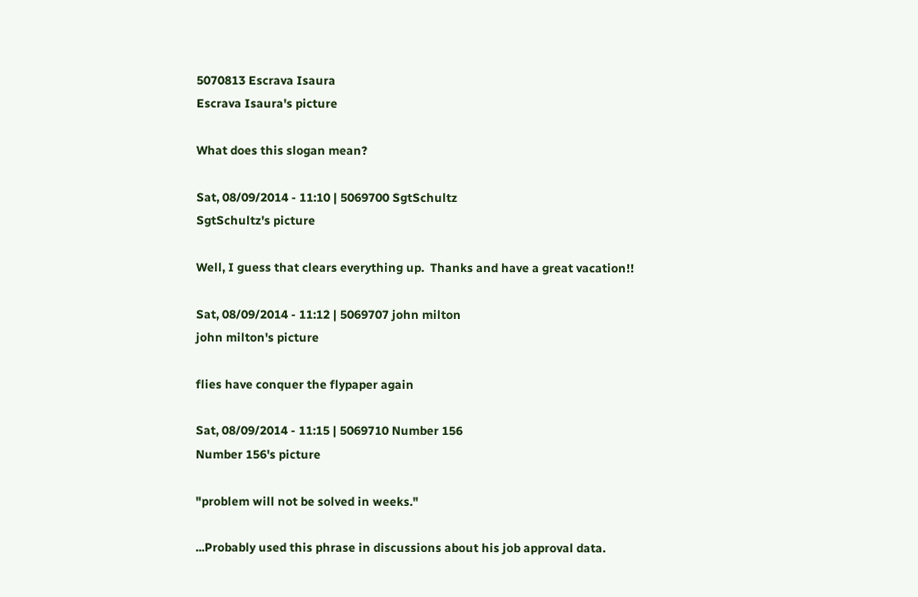5070813 Escrava Isaura
Escrava Isaura's picture

What does this slogan mean?

Sat, 08/09/2014 - 11:10 | 5069700 SgtSchultz
SgtSchultz's picture

Well, I guess that clears everything up.  Thanks and have a great vacation!!

Sat, 08/09/2014 - 11:12 | 5069707 john milton
john milton's picture

flies have conquer the flypaper again

Sat, 08/09/2014 - 11:15 | 5069710 Number 156
Number 156's picture

"problem will not be solved in weeks."

...Probably used this phrase in discussions about his job approval data.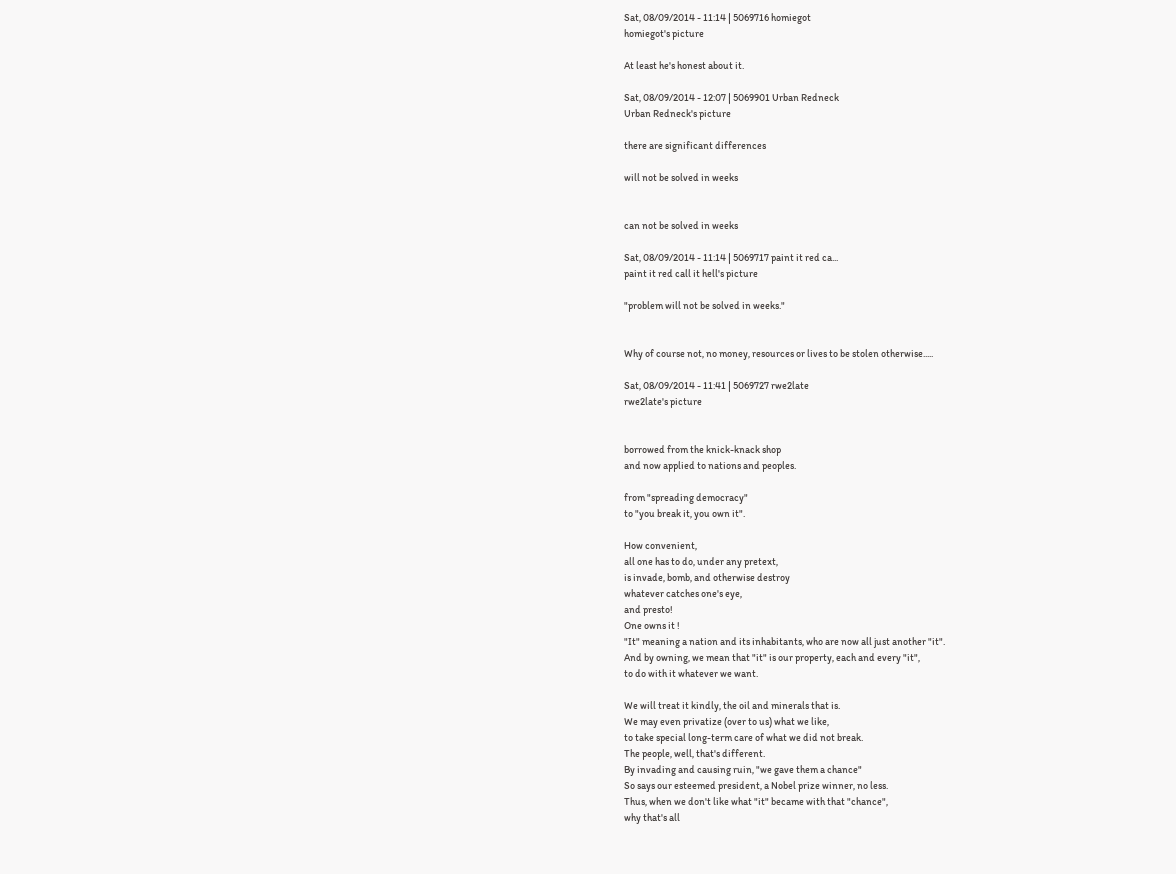Sat, 08/09/2014 - 11:14 | 5069716 homiegot
homiegot's picture

At least he's honest about it.

Sat, 08/09/2014 - 12:07 | 5069901 Urban Redneck
Urban Redneck's picture

there are significant differences

will not be solved in weeks


can not be solved in weeks

Sat, 08/09/2014 - 11:14 | 5069717 paint it red ca...
paint it red call it hell's picture

"problem will not be solved in weeks."


Why of course not, no money, resources or lives to be stolen otherwise.....

Sat, 08/09/2014 - 11:41 | 5069727 rwe2late
rwe2late's picture


borrowed from the knick-knack shop
and now applied to nations and peoples.

from "spreading democracy"
to "you break it, you own it".

How convenient,
all one has to do, under any pretext,
is invade, bomb, and otherwise destroy
whatever catches one's eye,
and presto!
One owns it !
"It" meaning a nation and its inhabitants, who are now all just another "it".
And by owning, we mean that "it" is our property, each and every "it",
to do with it whatever we want.

We will treat it kindly, the oil and minerals that is.
We may even privatize (over to us) what we like,
to take special long-term care of what we did not break.
The people, well, that's different.
By invading and causing ruin, "we gave them a chance"
So says our esteemed president, a Nobel prize winner, no less.
Thus, when we don't like what "it" became with that "chance",
why that's all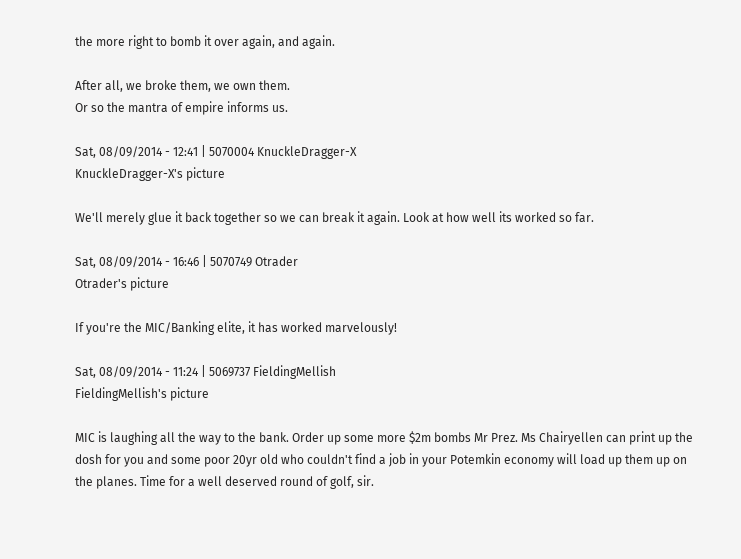the more right to bomb it over again, and again.

After all, we broke them, we own them.
Or so the mantra of empire informs us.

Sat, 08/09/2014 - 12:41 | 5070004 KnuckleDragger-X
KnuckleDragger-X's picture

We'll merely glue it back together so we can break it again. Look at how well its worked so far.

Sat, 08/09/2014 - 16:46 | 5070749 Otrader
Otrader's picture

If you're the MIC/Banking elite, it has worked marvelously!

Sat, 08/09/2014 - 11:24 | 5069737 FieldingMellish
FieldingMellish's picture

MIC is laughing all the way to the bank. Order up some more $2m bombs Mr Prez. Ms Chairyellen can print up the dosh for you and some poor 20yr old who couldn't find a job in your Potemkin economy will load up them up on the planes. Time for a well deserved round of golf, sir.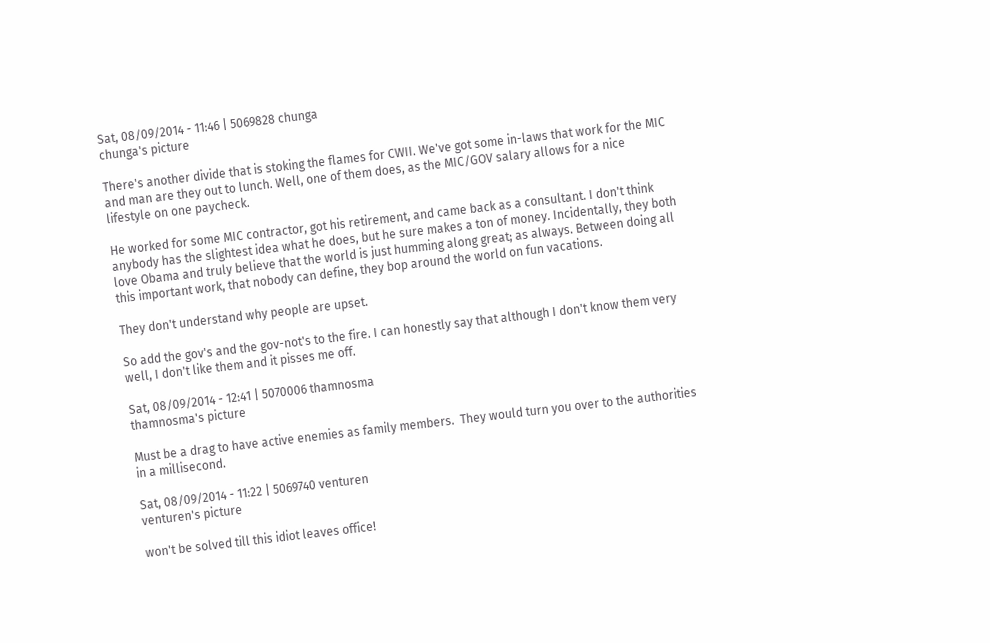Sat, 08/09/2014 - 11:46 | 5069828 chunga
chunga's picture

There's another divide that is stoking the flames for CWII. We've got some in-laws that work for the MIC and man are they out to lunch. Well, one of them does, as the MIC/GOV salary allows for a nice lifestyle on one paycheck.

He worked for some MIC contractor, got his retirement, and came back as a consultant. I don't think anybody has the slightest idea what he does, but he sure makes a ton of money. Incidentally, they both love Obama and truly believe that the world is just humming along great; as always. Between doing all this important work, that nobody can define, they bop around the world on fun vacations.

They don't understand why people are upset.

So add the gov's and the gov-not's to the fire. I can honestly say that although I don't know them very well, I don't like them and it pisses me off.

Sat, 08/09/2014 - 12:41 | 5070006 thamnosma
thamnosma's picture

Must be a drag to have active enemies as family members.  They would turn you over to the authorities in a millisecond.

Sat, 08/09/2014 - 11:22 | 5069740 venturen
venturen's picture

won't be solved till this idiot leaves office!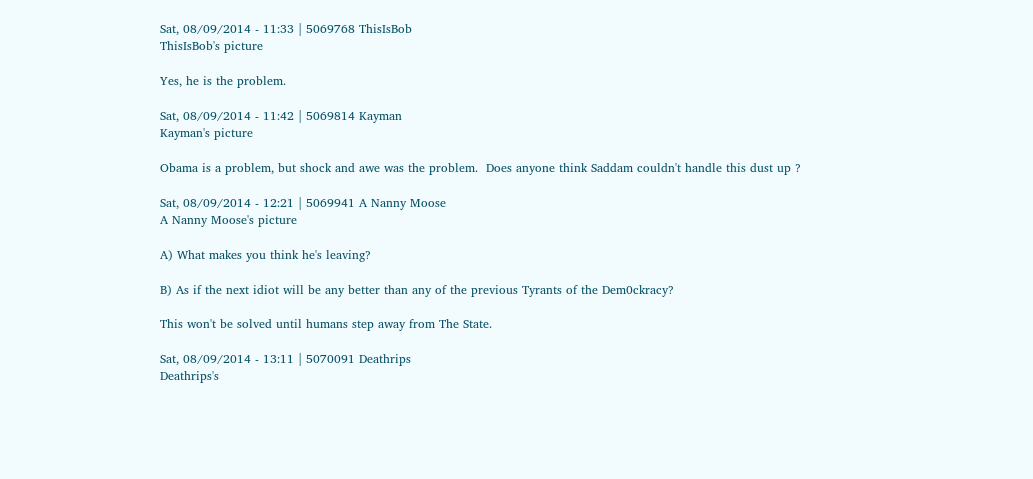Sat, 08/09/2014 - 11:33 | 5069768 ThisIsBob
ThisIsBob's picture

Yes, he is the problem.

Sat, 08/09/2014 - 11:42 | 5069814 Kayman
Kayman's picture

Obama is a problem, but shock and awe was the problem.  Does anyone think Saddam couldn't handle this dust up ?

Sat, 08/09/2014 - 12:21 | 5069941 A Nanny Moose
A Nanny Moose's picture

A) What makes you think he's leaving?

B) As if the next idiot will be any better than any of the previous Tyrants of the Dem0ckracy?

This won't be solved until humans step away from The State.

Sat, 08/09/2014 - 13:11 | 5070091 Deathrips
Deathrips's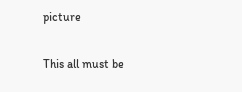picture

This all must be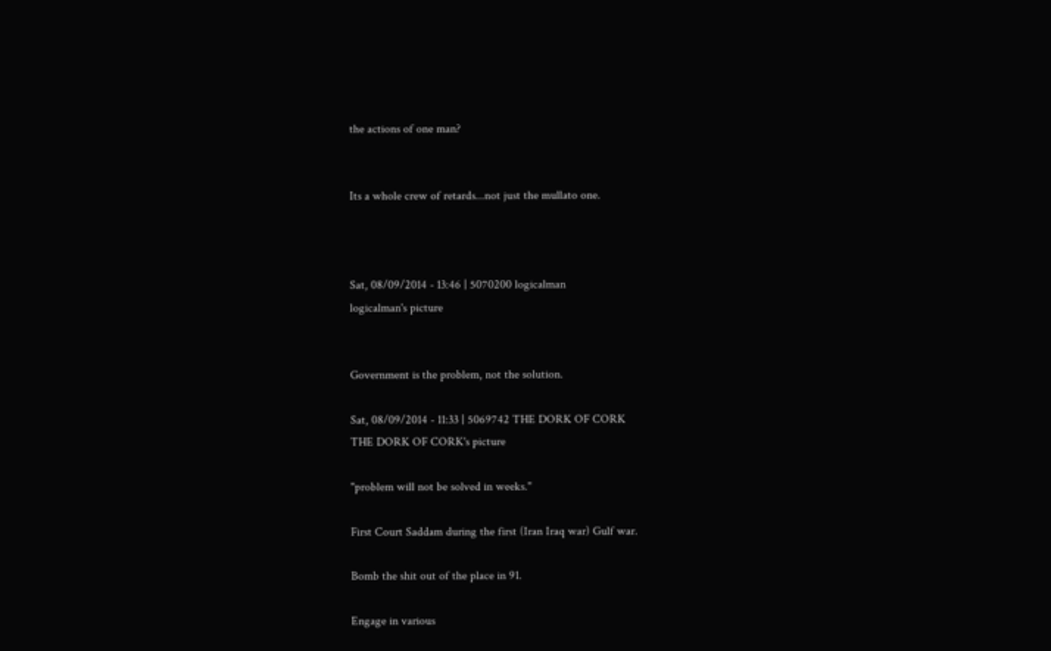the actions of one man?


Its a whole crew of retards...not just the mullato one.



Sat, 08/09/2014 - 13:46 | 5070200 logicalman
logicalman's picture


Government is the problem, not the solution.

Sat, 08/09/2014 - 11:33 | 5069742 THE DORK OF CORK
THE DORK OF CORK's picture

"problem will not be solved in weeks."

First Court Saddam during the first (Iran Iraq war) Gulf war.

Bomb the shit out of the place in 91.

Engage in various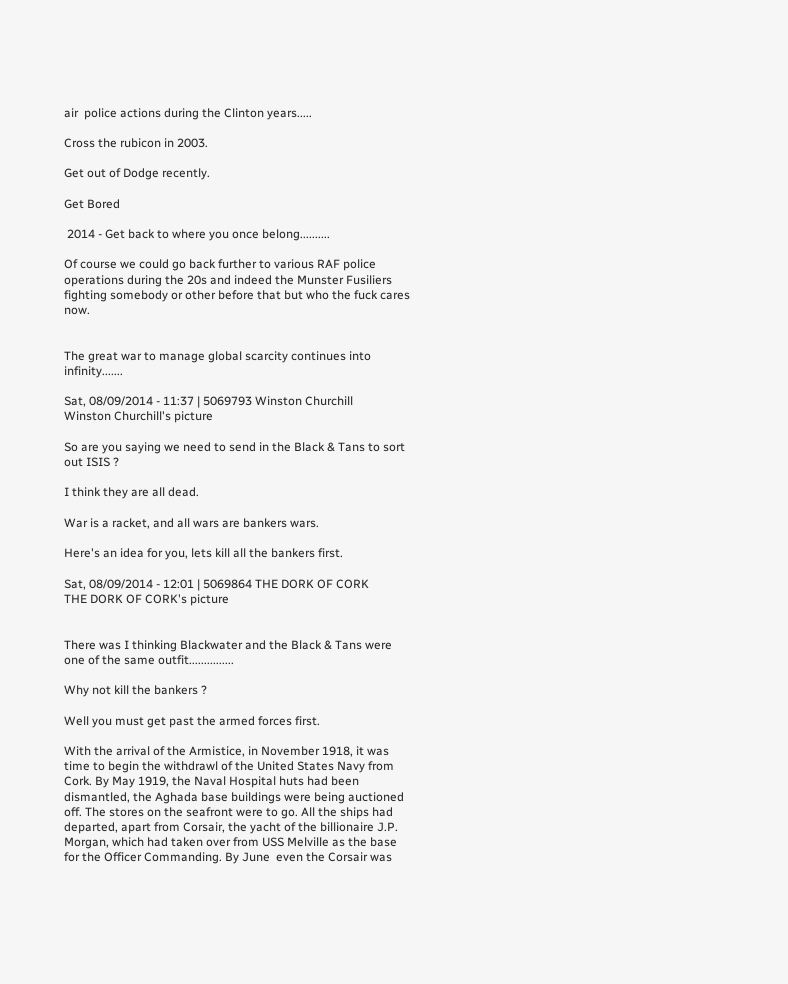air  police actions during the Clinton years.....

Cross the rubicon in 2003.

Get out of Dodge recently.

Get Bored

 2014 - Get back to where you once belong..........

Of course we could go back further to various RAF police operations during the 20s and indeed the Munster Fusiliers fighting somebody or other before that but who the fuck cares now.


The great war to manage global scarcity continues into infinity.......

Sat, 08/09/2014 - 11:37 | 5069793 Winston Churchill
Winston Churchill's picture

So are you saying we need to send in the Black & Tans to sort out ISIS ?

I think they are all dead.

War is a racket, and all wars are bankers wars.

Here's an idea for you, lets kill all the bankers first.

Sat, 08/09/2014 - 12:01 | 5069864 THE DORK OF CORK
THE DORK OF CORK's picture


There was I thinking Blackwater and the Black & Tans were one of the same outfit...............

Why not kill the bankers ?

Well you must get past the armed forces first.

With the arrival of the Armistice, in November 1918, it was time to begin the withdrawl of the United States Navy from Cork. By May 1919, the Naval Hospital huts had been dismantled, the Aghada base buildings were being auctioned off. The stores on the seafront were to go. All the ships had departed, apart from Corsair, the yacht of the billionaire J.P. Morgan, which had taken over from USS Melville as the base for the Officer Commanding. By June  even the Corsair was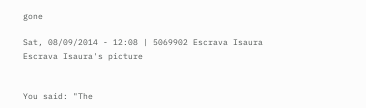gone

Sat, 08/09/2014 - 12:08 | 5069902 Escrava Isaura
Escrava Isaura's picture


You said: "The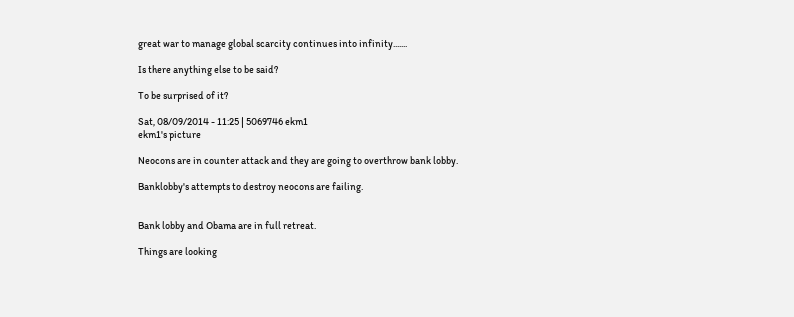great war to manage global scarcity continues into infinity.......

Is there anything else to be said?

To be surprised of it?

Sat, 08/09/2014 - 11:25 | 5069746 ekm1
ekm1's picture

Neocons are in counter attack and they are going to overthrow bank lobby.

Banklobby's attempts to destroy neocons are failing.


Bank lobby and Obama are in full retreat.

Things are looking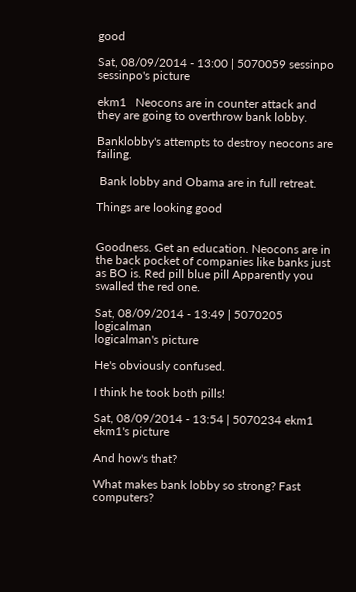good

Sat, 08/09/2014 - 13:00 | 5070059 sessinpo
sessinpo's picture

ekm1   Neocons are in counter attack and they are going to overthrow bank lobby.

Banklobby's attempts to destroy neocons are failing.

 Bank lobby and Obama are in full retreat.

Things are looking good


Goodness. Get an education. Neocons are in the back pocket of companies like banks just as BO is. Red pill blue pill Apparently you swalled the red one.

Sat, 08/09/2014 - 13:49 | 5070205 logicalman
logicalman's picture

He's obviously confused.

I think he took both pills!

Sat, 08/09/2014 - 13:54 | 5070234 ekm1
ekm1's picture

And how's that?

What makes bank lobby so strong? Fast computers?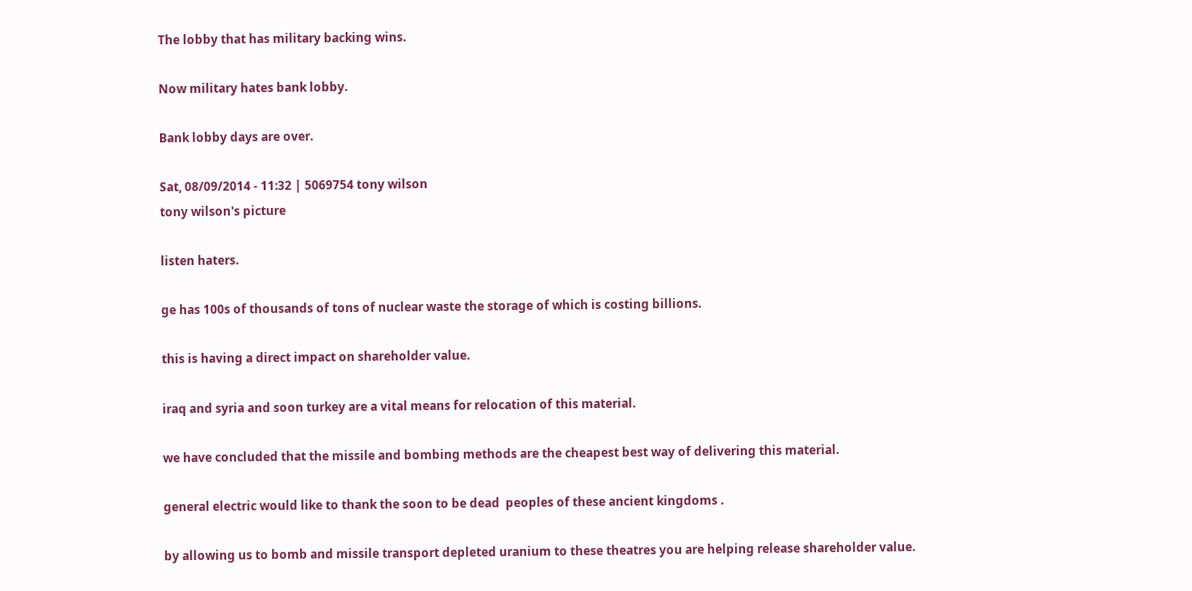The lobby that has military backing wins.

Now military hates bank lobby.

Bank lobby days are over.

Sat, 08/09/2014 - 11:32 | 5069754 tony wilson
tony wilson's picture

listen haters.

ge has 100s of thousands of tons of nuclear waste the storage of which is costing billions.

this is having a direct impact on shareholder value.

iraq and syria and soon turkey are a vital means for relocation of this material.

we have concluded that the missile and bombing methods are the cheapest best way of delivering this material.

general electric would like to thank the soon to be dead  peoples of these ancient kingdoms .

by allowing us to bomb and missile transport depleted uranium to these theatres you are helping release shareholder value.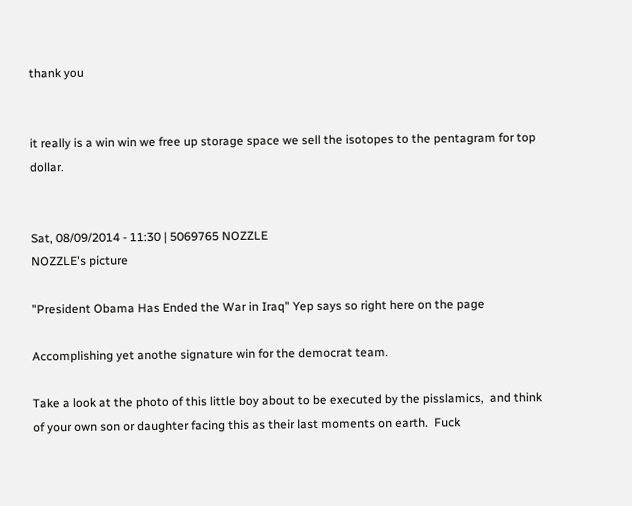thank you


it really is a win win we free up storage space we sell the isotopes to the pentagram for top dollar.


Sat, 08/09/2014 - 11:30 | 5069765 NOZZLE
NOZZLE's picture

"President Obama Has Ended the War in Iraq" Yep says so right here on the page

Accomplishing yet anothe signature win for the democrat team.

Take a look at the photo of this little boy about to be executed by the pisslamics,  and think of your own son or daughter facing this as their last moments on earth.  Fuck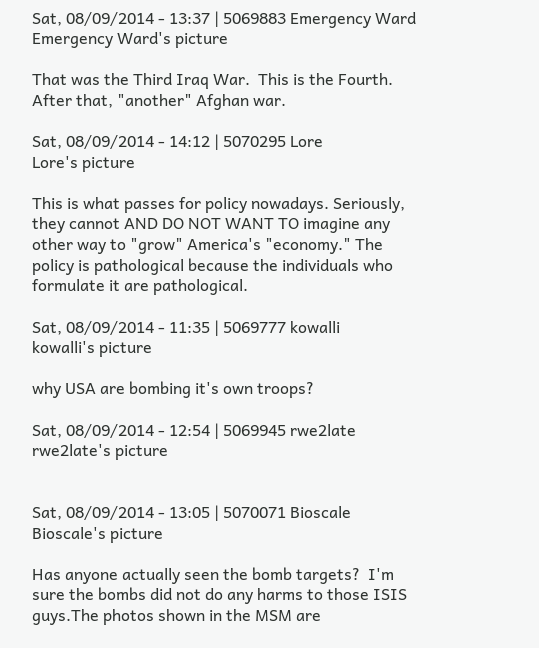Sat, 08/09/2014 - 13:37 | 5069883 Emergency Ward
Emergency Ward's picture

That was the Third Iraq War.  This is the Fourth.  After that, "another" Afghan war.

Sat, 08/09/2014 - 14:12 | 5070295 Lore
Lore's picture

This is what passes for policy nowadays. Seriously, they cannot AND DO NOT WANT TO imagine any other way to "grow" America's "economy." The policy is pathological because the individuals who formulate it are pathological.

Sat, 08/09/2014 - 11:35 | 5069777 kowalli
kowalli's picture

why USA are bombing it's own troops?

Sat, 08/09/2014 - 12:54 | 5069945 rwe2late
rwe2late's picture


Sat, 08/09/2014 - 13:05 | 5070071 Bioscale
Bioscale's picture

Has anyone actually seen the bomb targets?  I'm sure the bombs did not do any harms to those ISIS guys.The photos shown in the MSM are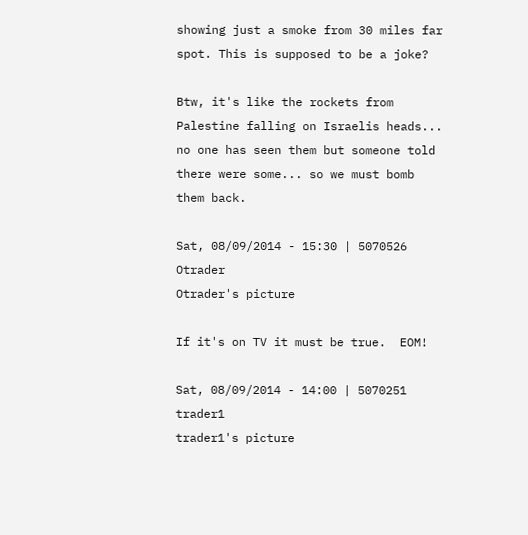showing just a smoke from 30 miles far spot. This is supposed to be a joke?

Btw, it's like the rockets from Palestine falling on Israelis heads... no one has seen them but someone told there were some... so we must bomb them back.

Sat, 08/09/2014 - 15:30 | 5070526 Otrader
Otrader's picture

If it's on TV it must be true.  EOM!

Sat, 08/09/2014 - 14:00 | 5070251 trader1
trader1's picture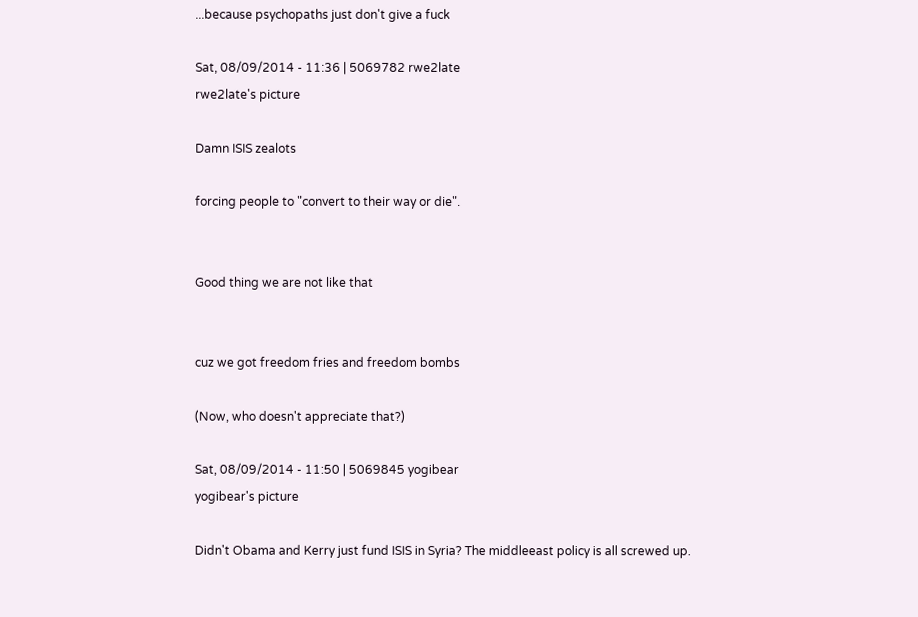...because psychopaths just don't give a fuck

Sat, 08/09/2014 - 11:36 | 5069782 rwe2late
rwe2late's picture

Damn ISIS zealots

forcing people to "convert to their way or die".


Good thing we are not like that


cuz we got freedom fries and freedom bombs

(Now, who doesn't appreciate that?)

Sat, 08/09/2014 - 11:50 | 5069845 yogibear
yogibear's picture

Didn't Obama and Kerry just fund ISIS in Syria? The middleeast policy is all screwed up.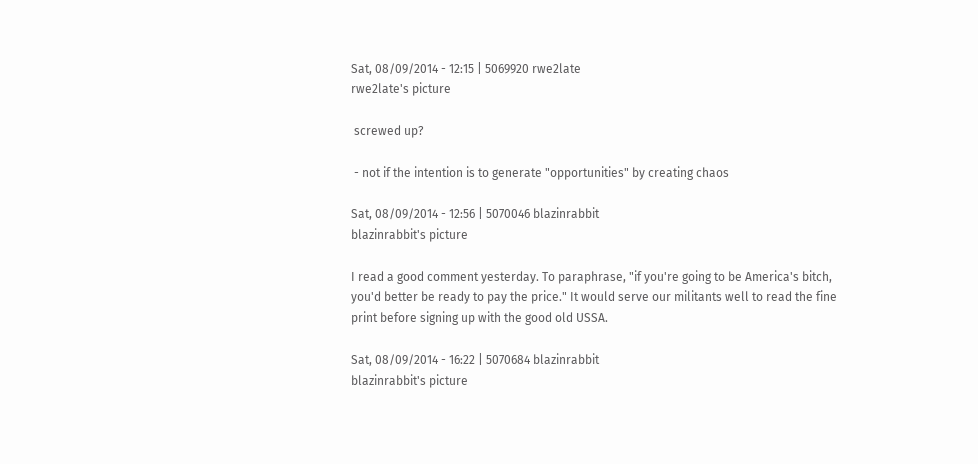Sat, 08/09/2014 - 12:15 | 5069920 rwe2late
rwe2late's picture

 screwed up?

 - not if the intention is to generate "opportunities" by creating chaos

Sat, 08/09/2014 - 12:56 | 5070046 blazinrabbit
blazinrabbit's picture

I read a good comment yesterday. To paraphrase, "if you're going to be America's bitch, you'd better be ready to pay the price." It would serve our militants well to read the fine print before signing up with the good old USSA.

Sat, 08/09/2014 - 16:22 | 5070684 blazinrabbit
blazinrabbit's picture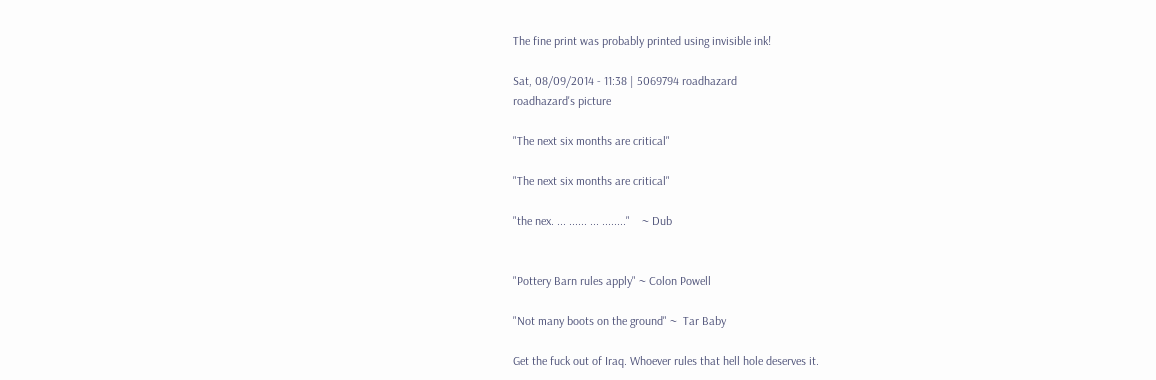The fine print was probably printed using invisible ink!

Sat, 08/09/2014 - 11:38 | 5069794 roadhazard
roadhazard's picture

"The next six months are critical"

"The next six months are critical"

"the nex. ... ...... ... ........"    ~ Dub


"Pottery Barn rules apply" ~ Colon Powell

"Not many boots on the ground" ~  Tar Baby

Get the fuck out of Iraq. Whoever rules that hell hole deserves it.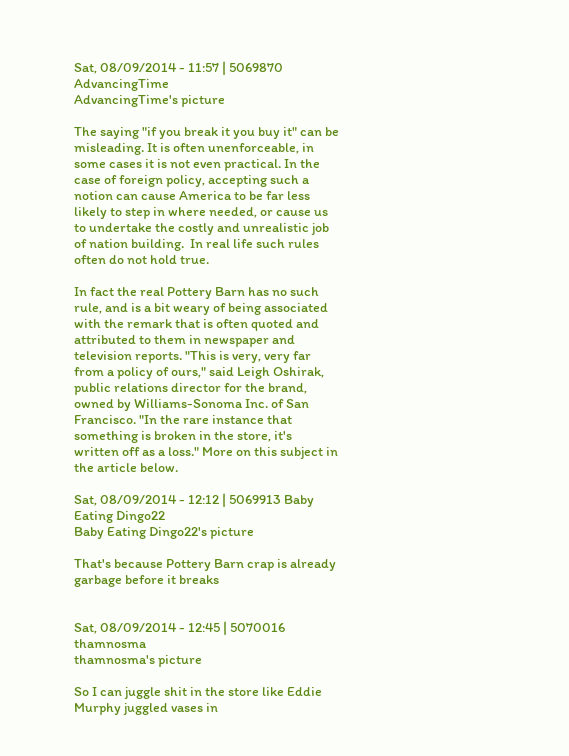Sat, 08/09/2014 - 11:57 | 5069870 AdvancingTime
AdvancingTime's picture

The saying "if you break it you buy it" can be misleading. It is often unenforceable, in some cases it is not even practical. In the case of foreign policy, accepting such a notion can cause America to be far less likely to step in where needed, or cause us to undertake the costly and unrealistic job of nation building.  In real life such rules often do not hold true.

In fact the real Pottery Barn has no such rule, and is a bit weary of being associated with the remark that is often quoted and attributed to them in newspaper and television reports. "This is very, very far from a policy of ours," said Leigh Oshirak, public relations director for the brand, owned by Williams-Sonoma Inc. of San Francisco. "In the rare instance that something is broken in the store, it's written off as a loss." More on this subject in the article below.

Sat, 08/09/2014 - 12:12 | 5069913 Baby Eating Dingo22
Baby Eating Dingo22's picture

That's because Pottery Barn crap is already garbage before it breaks


Sat, 08/09/2014 - 12:45 | 5070016 thamnosma
thamnosma's picture

So I can juggle shit in the store like Eddie Murphy juggled vases in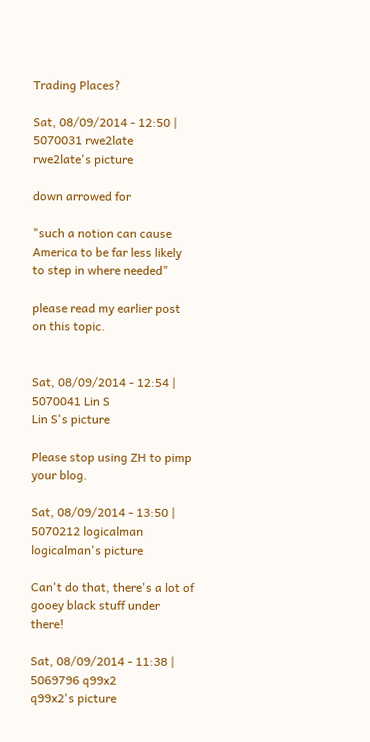Trading Places?

Sat, 08/09/2014 - 12:50 | 5070031 rwe2late
rwe2late's picture

down arrowed for

"such a notion can cause America to be far less likely to step in where needed"

please read my earlier post on this topic.


Sat, 08/09/2014 - 12:54 | 5070041 Lin S
Lin S's picture

Please stop using ZH to pimp your blog.

Sat, 08/09/2014 - 13:50 | 5070212 logicalman
logicalman's picture

Can't do that, there's a lot of gooey black stuff under there!

Sat, 08/09/2014 - 11:38 | 5069796 q99x2
q99x2's picture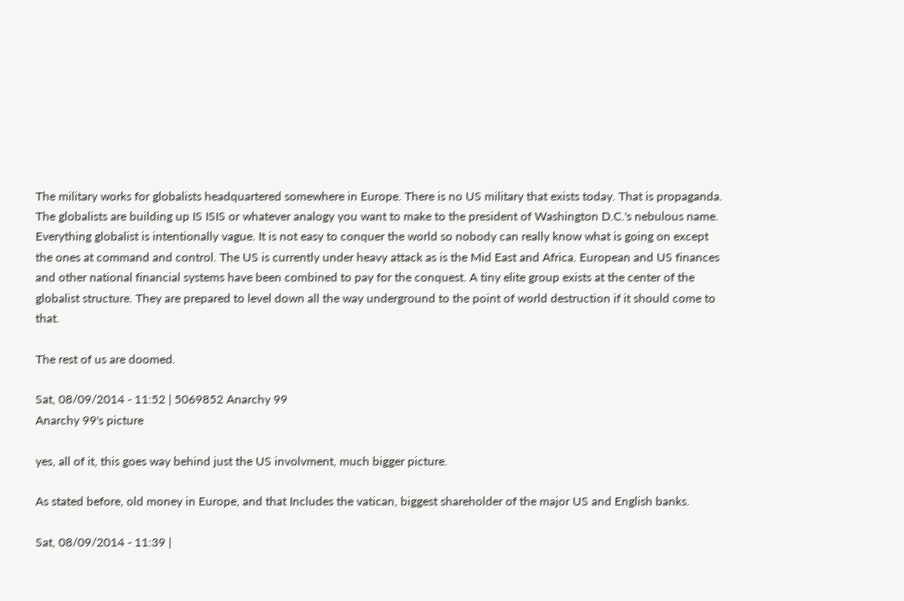The military works for globalists headquartered somewhere in Europe. There is no US military that exists today. That is propaganda. The globalists are building up IS ISIS or whatever analogy you want to make to the president of Washington D.C.'s nebulous name. Everything globalist is intentionally vague. It is not easy to conquer the world so nobody can really know what is going on except the ones at command and control. The US is currently under heavy attack as is the Mid East and Africa. European and US finances and other national financial systems have been combined to pay for the conquest. A tiny elite group exists at the center of the globalist structure. They are prepared to level down all the way underground to the point of world destruction if it should come to that.

The rest of us are doomed.

Sat, 08/09/2014 - 11:52 | 5069852 Anarchy 99
Anarchy 99's picture

yes, all of it, this goes way behind just the US involvment, much bigger picture.

As stated before, old money in Europe, and that Includes the vatican, biggest shareholder of the major US and English banks.

Sat, 08/09/2014 - 11:39 |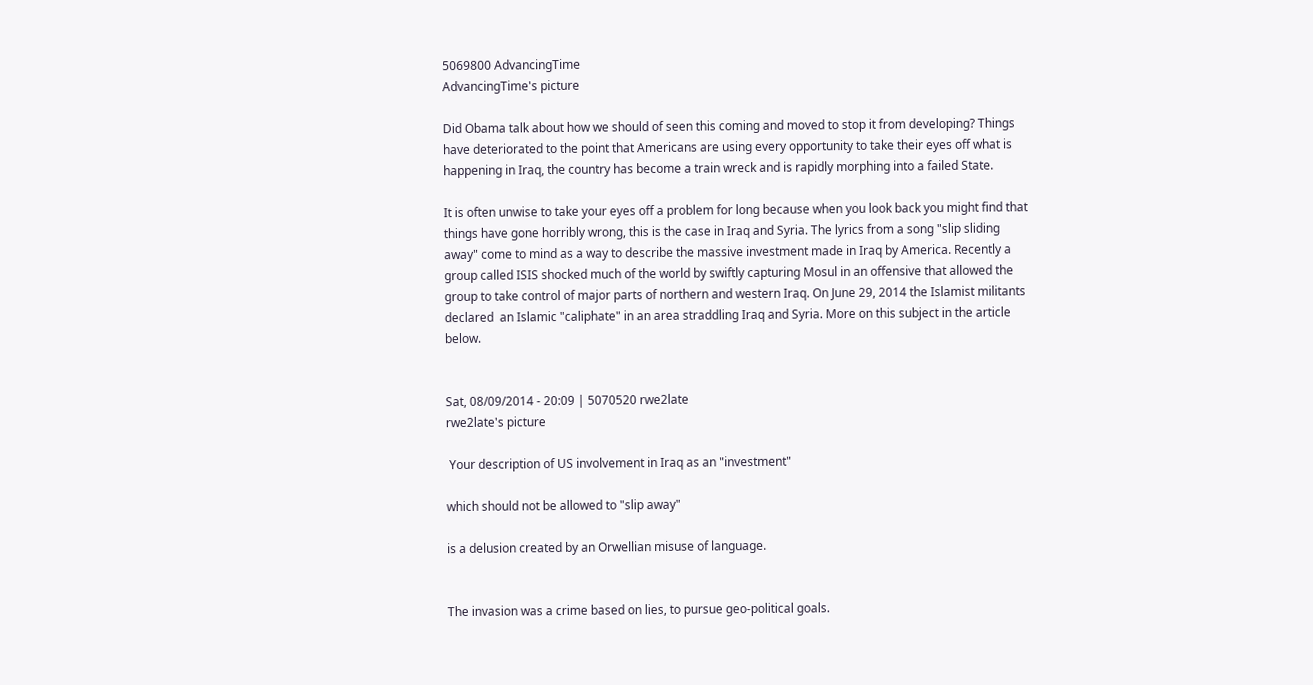5069800 AdvancingTime
AdvancingTime's picture

Did Obama talk about how we should of seen this coming and moved to stop it from developing? Things have deteriorated to the point that Americans are using every opportunity to take their eyes off what is happening in Iraq, the country has become a train wreck and is rapidly morphing into a failed State.

It is often unwise to take your eyes off a problem for long because when you look back you might find that things have gone horribly wrong, this is the case in Iraq and Syria. The lyrics from a song "slip sliding away" come to mind as a way to describe the massive investment made in Iraq by America. Recently a group called ISIS shocked much of the world by swiftly capturing Mosul in an offensive that allowed the group to take control of major parts of northern and western Iraq. On June 29, 2014 the Islamist militants declared  an Islamic "caliphate" in an area straddling Iraq and Syria. More on this subject in the article below.


Sat, 08/09/2014 - 20:09 | 5070520 rwe2late
rwe2late's picture

 Your description of US involvement in Iraq as an "investment"

which should not be allowed to "slip away"

is a delusion created by an Orwellian misuse of language.


The invasion was a crime based on lies, to pursue geo-political goals.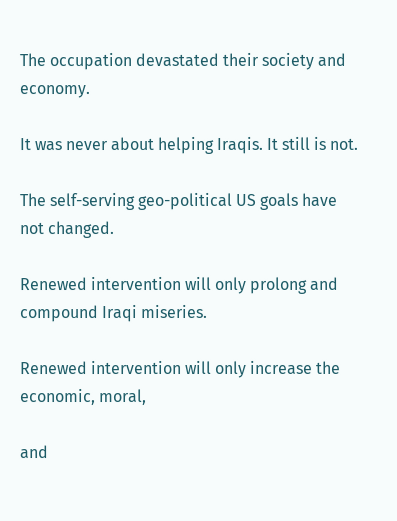The occupation devastated their society and economy.

It was never about helping Iraqis. It still is not.

The self-serving geo-political US goals have not changed.

Renewed intervention will only prolong and compound Iraqi miseries.

Renewed intervention will only increase the economic, moral,

and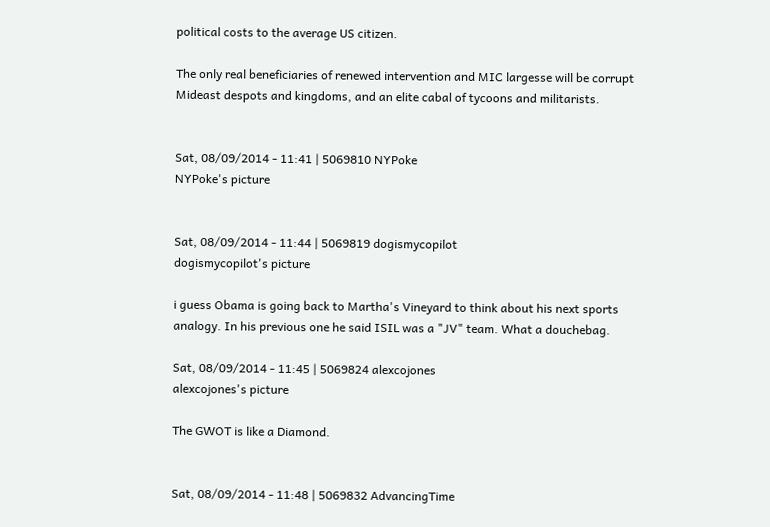political costs to the average US citizen.

The only real beneficiaries of renewed intervention and MIC largesse will be corrupt Mideast despots and kingdoms, and an elite cabal of tycoons and militarists.


Sat, 08/09/2014 - 11:41 | 5069810 NYPoke
NYPoke's picture


Sat, 08/09/2014 - 11:44 | 5069819 dogismycopilot
dogismycopilot's picture

i guess Obama is going back to Martha's Vineyard to think about his next sports analogy. In his previous one he said ISIL was a "JV" team. What a douchebag.

Sat, 08/09/2014 - 11:45 | 5069824 alexcojones
alexcojones's picture

The GWOT is like a Diamond.


Sat, 08/09/2014 - 11:48 | 5069832 AdvancingTime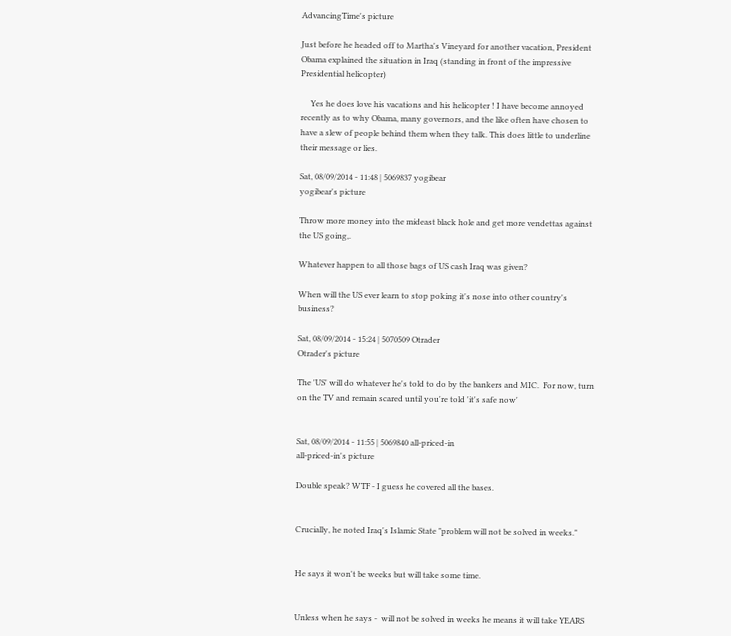AdvancingTime's picture

Just before he headed off to Martha's Vineyard for another vacation, President Obama explained the situation in Iraq (standing in front of the impressive Presidential helicopter)

     Yes he does love his vacations and his helicopter ! I have become annoyed recently as to why Obama, many governors, and the like often have chosen to have a slew of people behind them when they talk. This does little to underline their message or lies.

Sat, 08/09/2014 - 11:48 | 5069837 yogibear
yogibear's picture

Throw more money into the mideast black hole and get more vendettas against the US going,.

Whatever happen to all those bags of US cash Iraq was given?

When will the US ever learn to stop poking it's nose into other country's business?

Sat, 08/09/2014 - 15:24 | 5070509 Otrader
Otrader's picture

The 'US' will do whatever he's told to do by the bankers and MIC.  For now, turn on the TV and remain scared until you're told 'it's safe now'


Sat, 08/09/2014 - 11:55 | 5069840 all-priced-in
all-priced-in's picture

Double speak? WTF - I guess he covered all the bases.


Crucially, he noted Iraq's Islamic State "problem will not be solved in weeks."


He says it won't be weeks but will take some time.


Unless when he says -  will not be solved in weeks he means it will take YEARS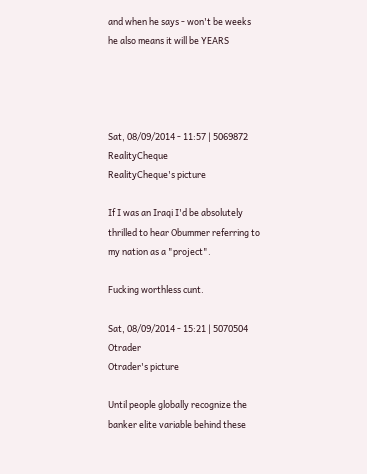and when he says - won't be weeks he also means it will be YEARS




Sat, 08/09/2014 - 11:57 | 5069872 RealityCheque
RealityCheque's picture

If I was an Iraqi I'd be absolutely thrilled to hear Obummer referring to my nation as a "project".

Fucking worthless cunt.

Sat, 08/09/2014 - 15:21 | 5070504 Otrader
Otrader's picture

Until people globally recognize the banker elite variable behind these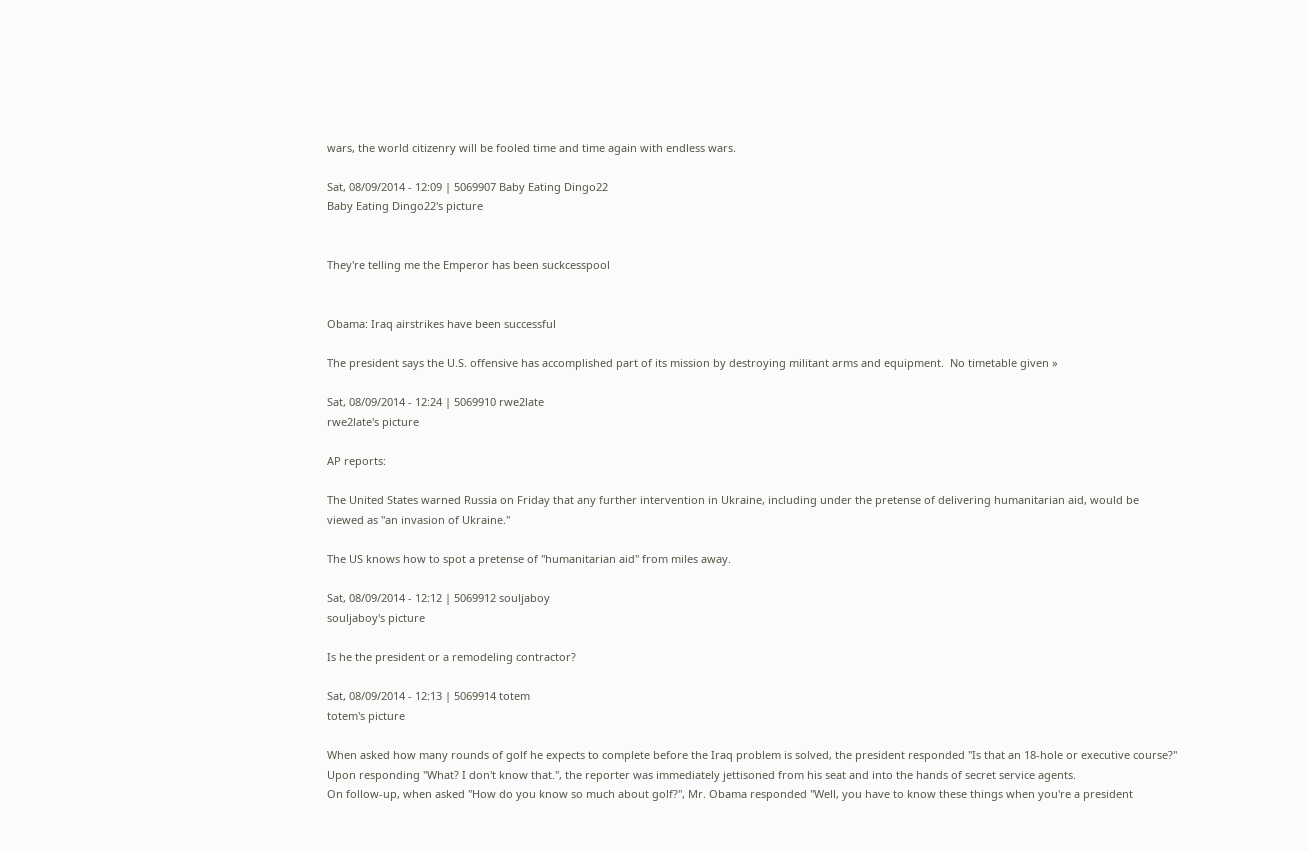wars, the world citizenry will be fooled time and time again with endless wars.

Sat, 08/09/2014 - 12:09 | 5069907 Baby Eating Dingo22
Baby Eating Dingo22's picture


They're telling me the Emperor has been suckcesspool


Obama: Iraq airstrikes have been successful

The president says the U.S. offensive has accomplished part of its mission by destroying militant arms and equipment.  No timetable given »

Sat, 08/09/2014 - 12:24 | 5069910 rwe2late
rwe2late's picture

AP reports:

The United States warned Russia on Friday that any further intervention in Ukraine, including under the pretense of delivering humanitarian aid, would be viewed as "an invasion of Ukraine."

The US knows how to spot a pretense of "humanitarian aid" from miles away.

Sat, 08/09/2014 - 12:12 | 5069912 souljaboy
souljaboy's picture

Is he the president or a remodeling contractor?

Sat, 08/09/2014 - 12:13 | 5069914 totem
totem's picture

When asked how many rounds of golf he expects to complete before the Iraq problem is solved, the president responded "Is that an 18-hole or executive course?"
Upon responding "What? I don't know that.", the reporter was immediately jettisoned from his seat and into the hands of secret service agents.
On follow-up, when asked "How do you know so much about golf?", Mr. Obama responded "Well, you have to know these things when you're a president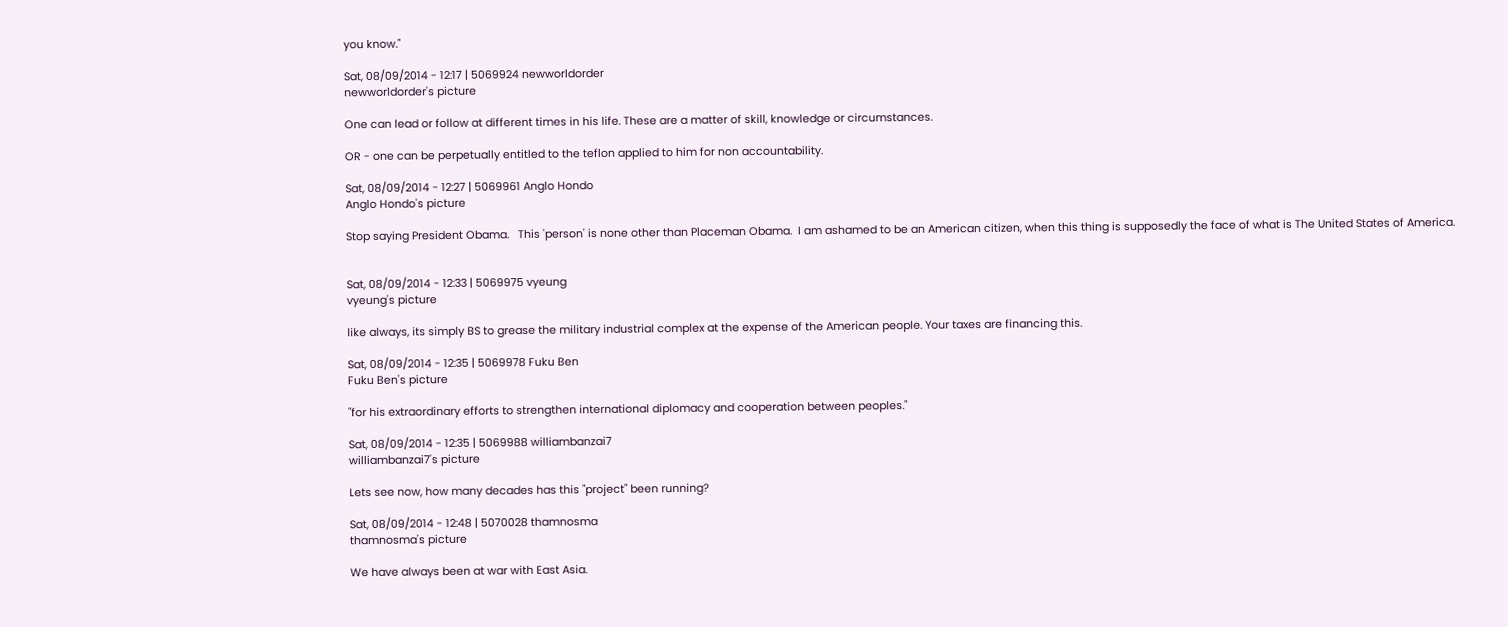you know."

Sat, 08/09/2014 - 12:17 | 5069924 newworldorder
newworldorder's picture

One can lead or follow at different times in his life. These are a matter of skill, knowledge or circumstances.

OR - one can be perpetually entitled to the teflon applied to him for non accountability.

Sat, 08/09/2014 - 12:27 | 5069961 Anglo Hondo
Anglo Hondo's picture

Stop saying President Obama.   This 'person' is none other than Placeman Obama.  I am ashamed to be an American citizen, when this thing is supposedly the face of what is The United States of America.


Sat, 08/09/2014 - 12:33 | 5069975 vyeung
vyeung's picture

like always, its simply BS to grease the military industrial complex at the expense of the American people. Your taxes are financing this.

Sat, 08/09/2014 - 12:35 | 5069978 Fuku Ben
Fuku Ben's picture

"for his extraordinary efforts to strengthen international diplomacy and cooperation between peoples."

Sat, 08/09/2014 - 12:35 | 5069988 williambanzai7
williambanzai7's picture

Lets see now, how many decades has this "project" been running?

Sat, 08/09/2014 - 12:48 | 5070028 thamnosma
thamnosma's picture

We have always been at war with East Asia.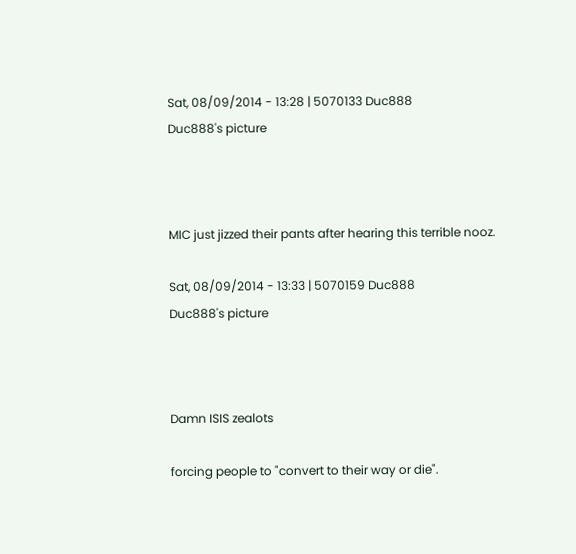Sat, 08/09/2014 - 13:28 | 5070133 Duc888
Duc888's picture



MIC just jizzed their pants after hearing this terrible nooz.

Sat, 08/09/2014 - 13:33 | 5070159 Duc888
Duc888's picture



Damn ISIS zealots

forcing people to "convert to their way or die".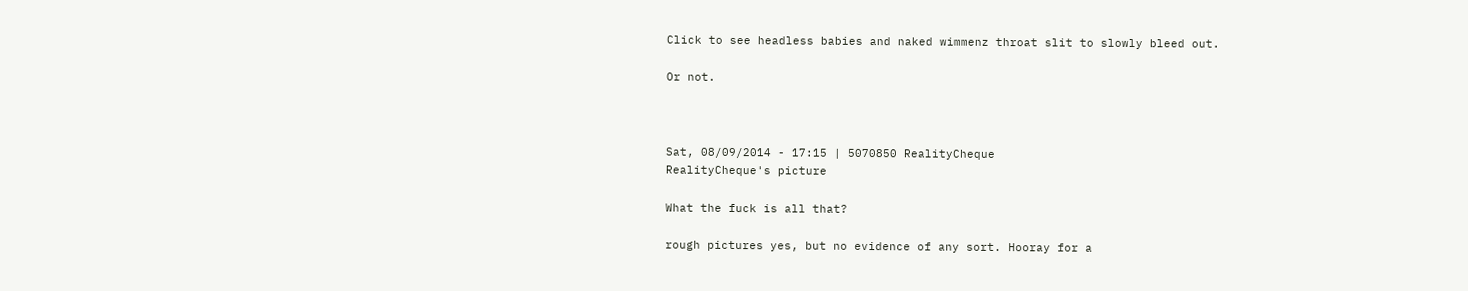Click to see headless babies and naked wimmenz throat slit to slowly bleed out.

Or not.



Sat, 08/09/2014 - 17:15 | 5070850 RealityCheque
RealityCheque's picture

What the fuck is all that?

rough pictures yes, but no evidence of any sort. Hooray for a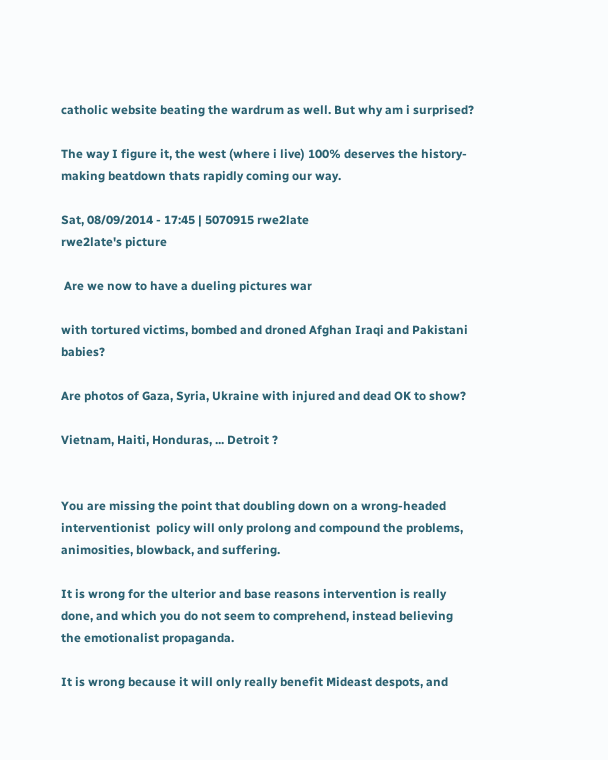catholic website beating the wardrum as well. But why am i surprised?

The way I figure it, the west (where i live) 100% deserves the history-making beatdown thats rapidly coming our way.

Sat, 08/09/2014 - 17:45 | 5070915 rwe2late
rwe2late's picture

 Are we now to have a dueling pictures war

with tortured victims, bombed and droned Afghan Iraqi and Pakistani babies?

Are photos of Gaza, Syria, Ukraine with injured and dead OK to show?

Vietnam, Haiti, Honduras, ... Detroit ?


You are missing the point that doubling down on a wrong-headed interventionist  policy will only prolong and compound the problems, animosities, blowback, and suffering.

It is wrong for the ulterior and base reasons intervention is really done, and which you do not seem to comprehend, instead believing the emotionalist propaganda.

It is wrong because it will only really benefit Mideast despots, and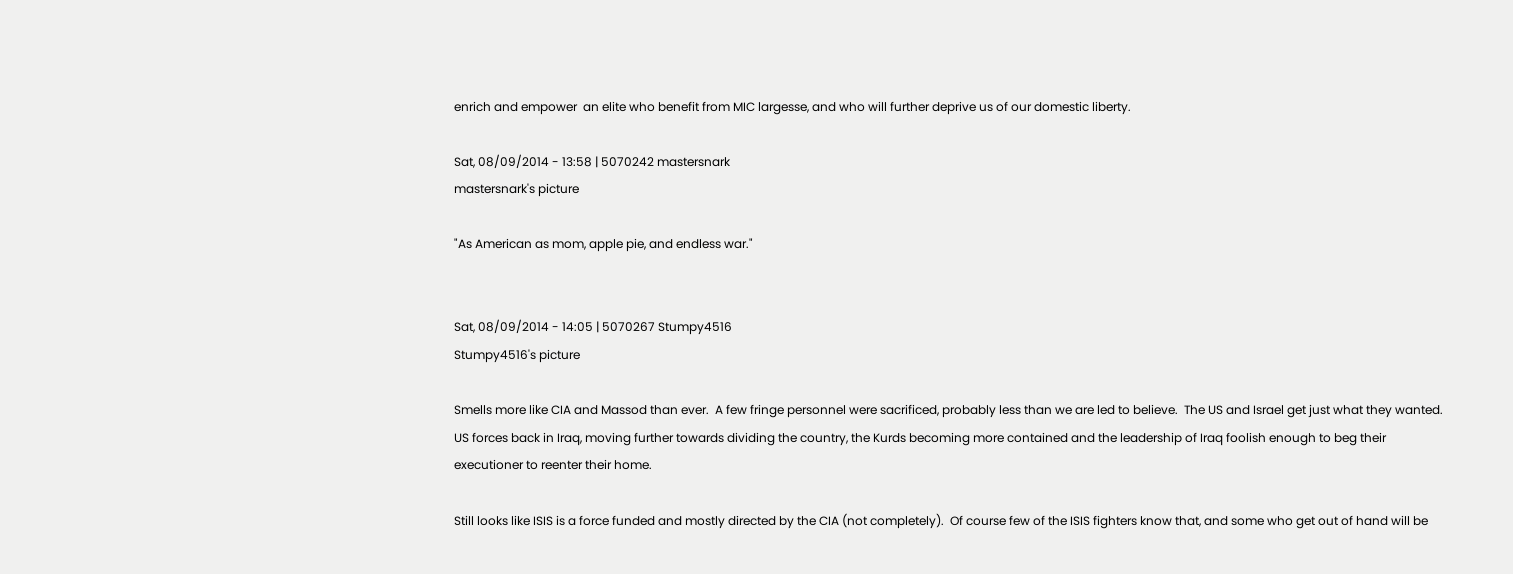enrich and empower  an elite who benefit from MIC largesse, and who will further deprive us of our domestic liberty.

Sat, 08/09/2014 - 13:58 | 5070242 mastersnark
mastersnark's picture

"As American as mom, apple pie, and endless war."


Sat, 08/09/2014 - 14:05 | 5070267 Stumpy4516
Stumpy4516's picture

Smells more like CIA and Massod than ever.  A few fringe personnel were sacrificed, probably less than we are led to believe.  The US and Israel get just what they wanted.  US forces back in Iraq, moving further towards dividing the country, the Kurds becoming more contained and the leadership of Iraq foolish enough to beg their executioner to reenter their home.

Still looks like ISIS is a force funded and mostly directed by the CIA (not completely).  Of course few of the ISIS fighters know that, and some who get out of hand will be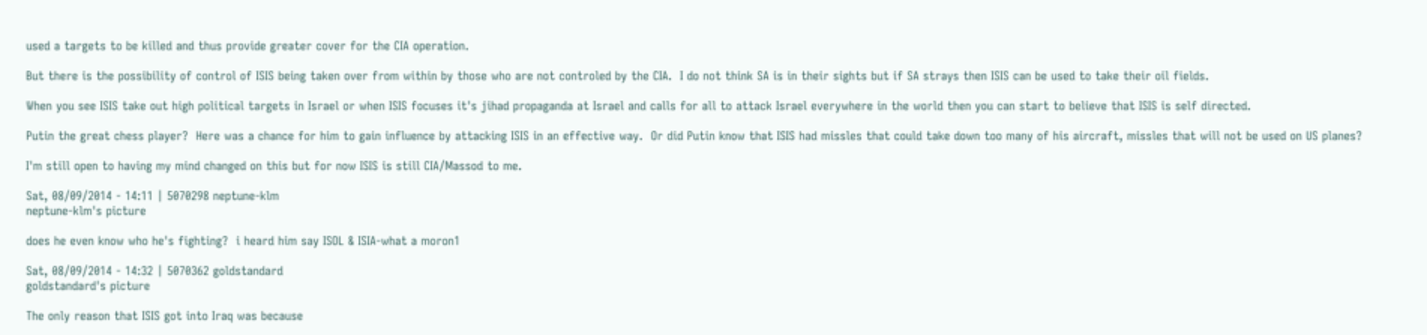used a targets to be killed and thus provide greater cover for the CIA operation.

But there is the possibility of control of ISIS being taken over from within by those who are not controled by the CIA.  I do not think SA is in their sights but if SA strays then ISIS can be used to take their oil fields.

When you see ISIS take out high political targets in Israel or when ISIS focuses it's jihad propaganda at Israel and calls for all to attack Israel everywhere in the world then you can start to believe that ISIS is self directed.

Putin the great chess player?  Here was a chance for him to gain influence by attacking ISIS in an effective way.  Or did Putin know that ISIS had missles that could take down too many of his aircraft, missles that will not be used on US planes?

I'm still open to having my mind changed on this but for now ISIS is still CIA/Massod to me.

Sat, 08/09/2014 - 14:11 | 5070298 neptune-klm
neptune-klm's picture

does he even know who he's fighting?  i heard him say ISOL & ISIA-what a moron1

Sat, 08/09/2014 - 14:32 | 5070362 goldstandard
goldstandard's picture

The only reason that ISIS got into Iraq was because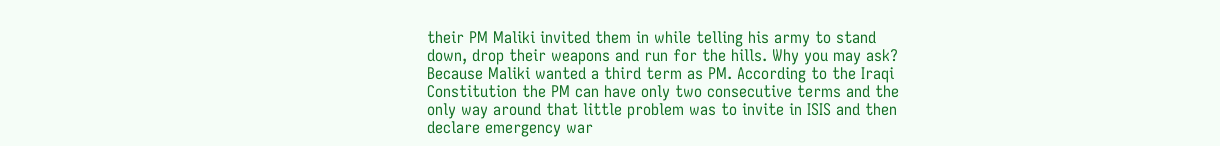their PM Maliki invited them in while telling his army to stand down, drop their weapons and run for the hills. Why you may ask? Because Maliki wanted a third term as PM. According to the Iraqi Constitution the PM can have only two consecutive terms and the only way around that little problem was to invite in ISIS and then declare emergency war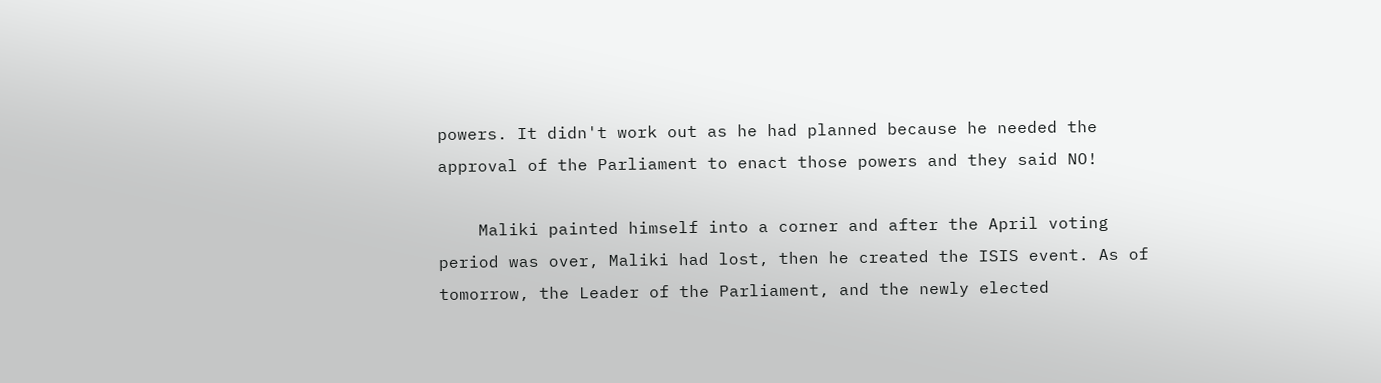powers. It didn't work out as he had planned because he needed the approval of the Parliament to enact those powers and they said NO!

    Maliki painted himself into a corner and after the April voting period was over, Maliki had lost, then he created the ISIS event. As of tomorrow, the Leader of the Parliament, and the newly elected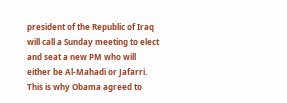president of the Republic of Iraq will call a Sunday meeting to elect and seat a new PM who will either be Al-Mahadi or Jafarri. This is why Obama agreed to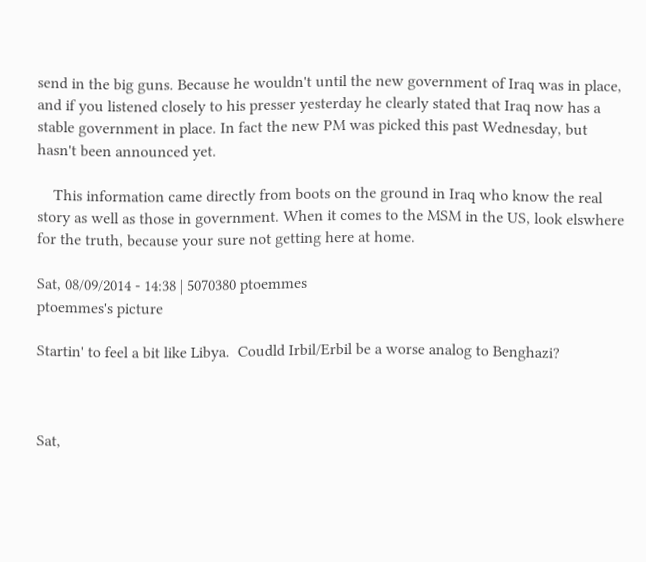send in the big guns. Because he wouldn't until the new government of Iraq was in place, and if you listened closely to his presser yesterday he clearly stated that Iraq now has a stable government in place. In fact the new PM was picked this past Wednesday, but hasn't been announced yet.

    This information came directly from boots on the ground in Iraq who know the real story as well as those in government. When it comes to the MSM in the US, look elswhere for the truth, because your sure not getting here at home.

Sat, 08/09/2014 - 14:38 | 5070380 ptoemmes
ptoemmes's picture

Startin' to feel a bit like Libya.  Coudld Irbil/Erbil be a worse analog to Benghazi?



Sat,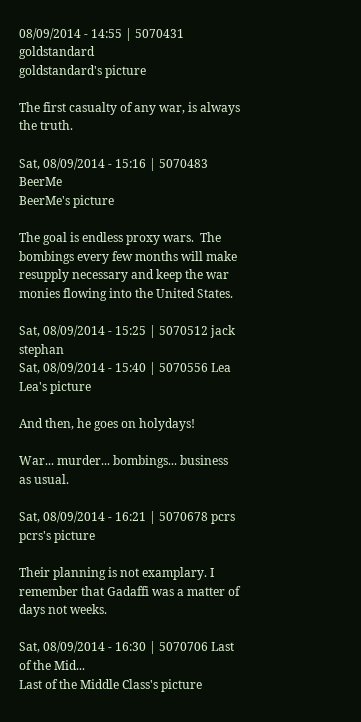08/09/2014 - 14:55 | 5070431 goldstandard
goldstandard's picture

The first casualty of any war, is always the truth.

Sat, 08/09/2014 - 15:16 | 5070483 BeerMe
BeerMe's picture

The goal is endless proxy wars.  The bombings every few months will make resupply necessary and keep the war monies flowing into the United States.

Sat, 08/09/2014 - 15:25 | 5070512 jack stephan
Sat, 08/09/2014 - 15:40 | 5070556 Lea
Lea's picture

And then, he goes on holydays!

War... murder... bombings... business as usual.

Sat, 08/09/2014 - 16:21 | 5070678 pcrs
pcrs's picture

Their planning is not examplary. I remember that Gadaffi was a matter of days not weeks.

Sat, 08/09/2014 - 16:30 | 5070706 Last of the Mid...
Last of the Middle Class's picture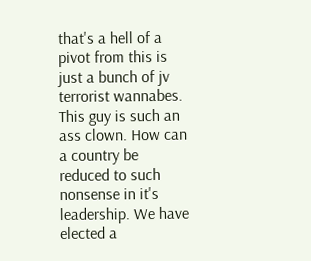that's a hell of a pivot from this is just a bunch of jv terrorist wannabes. This guy is such an ass clown. How can a country be reduced to such nonsense in it's leadership. We have elected a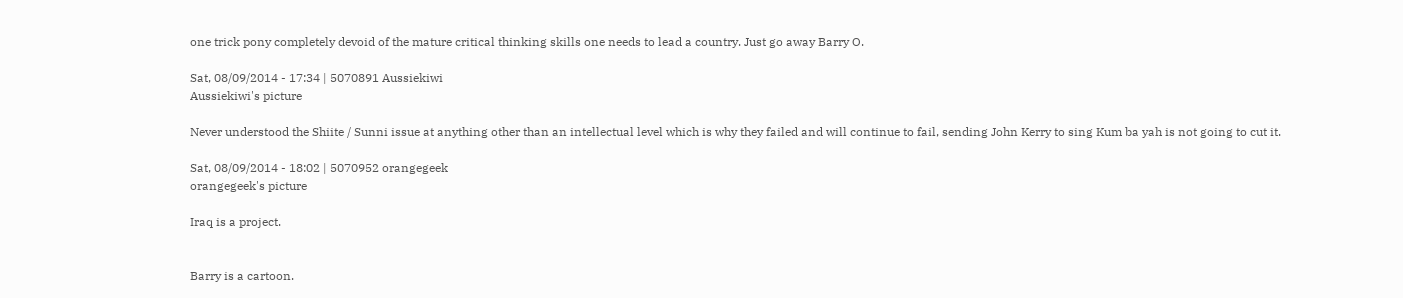one trick pony completely devoid of the mature critical thinking skills one needs to lead a country. Just go away Barry O.

Sat, 08/09/2014 - 17:34 | 5070891 Aussiekiwi
Aussiekiwi's picture

Never understood the Shiite / Sunni issue at anything other than an intellectual level which is why they failed and will continue to fail, sending John Kerry to sing Kum ba yah is not going to cut it.

Sat, 08/09/2014 - 18:02 | 5070952 orangegeek
orangegeek's picture

Iraq is a project.


Barry is a cartoon.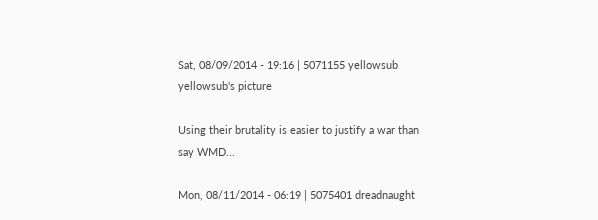Sat, 08/09/2014 - 19:16 | 5071155 yellowsub
yellowsub's picture

Using their brutality is easier to justify a war than say WMD...

Mon, 08/11/2014 - 06:19 | 5075401 dreadnaught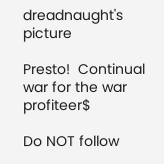dreadnaught's picture

Presto!  Continual war for the war profiteer$

Do NOT follow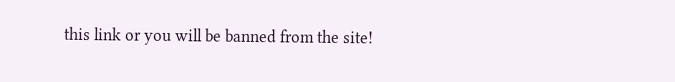this link or you will be banned from the site!